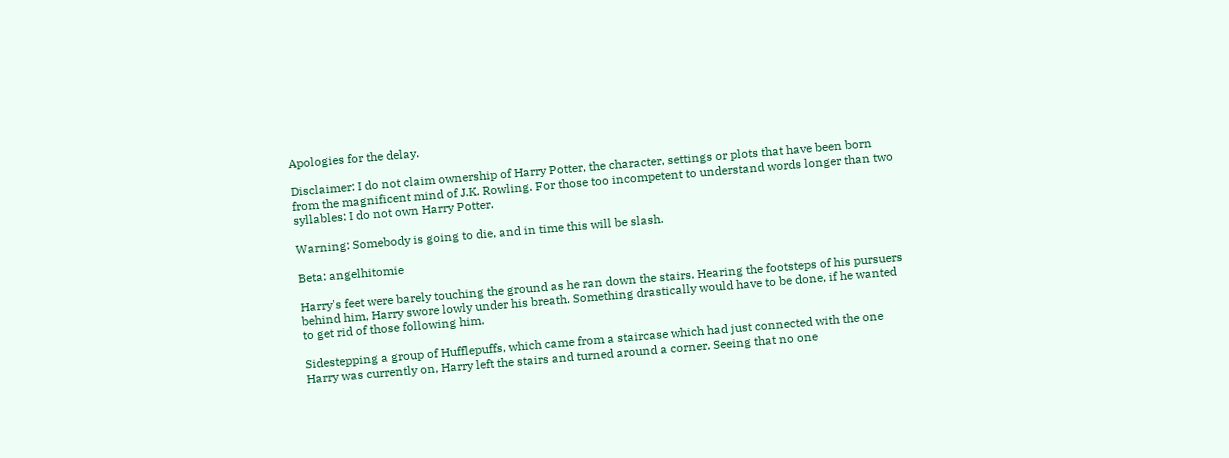Apologies for the delay.

Disclaimer: I do not claim ownership of Harry Potter, the character, settings or plots that have been born from the magnificent mind of J.K. Rowling. For those too incompetent to understand words longer than two syllables: I do not own Harry Potter.

Warning: Somebody is going to die, and in time this will be slash.

Beta: angelhitomie

Harry's feet were barely touching the ground as he ran down the stairs. Hearing the footsteps of his pursuers behind him, Harry swore lowly under his breath. Something drastically would have to be done, if he wanted to get rid of those following him.

Sidestepping a group of Hufflepuffs, which came from a staircase which had just connected with the one Harry was currently on, Harry left the stairs and turned around a corner. Seeing that no one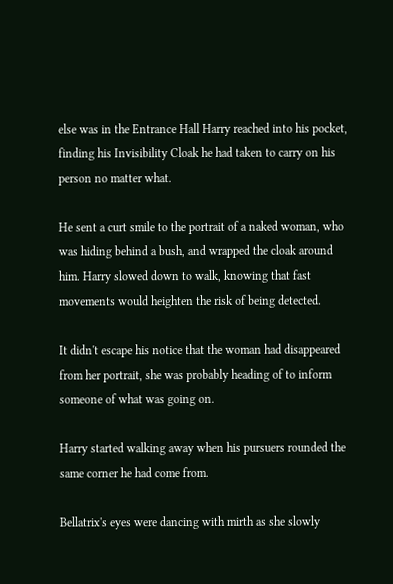else was in the Entrance Hall Harry reached into his pocket, finding his Invisibility Cloak he had taken to carry on his person no matter what.

He sent a curt smile to the portrait of a naked woman, who was hiding behind a bush, and wrapped the cloak around him. Harry slowed down to walk, knowing that fast movements would heighten the risk of being detected.

It didn't escape his notice that the woman had disappeared from her portrait, she was probably heading of to inform someone of what was going on.

Harry started walking away when his pursuers rounded the same corner he had come from.

Bellatrix's eyes were dancing with mirth as she slowly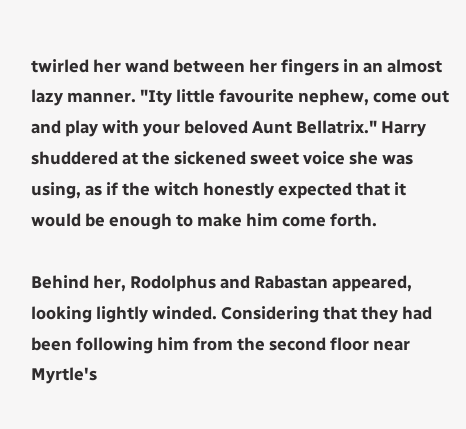twirled her wand between her fingers in an almost lazy manner. "Ity little favourite nephew, come out and play with your beloved Aunt Bellatrix." Harry shuddered at the sickened sweet voice she was using, as if the witch honestly expected that it would be enough to make him come forth.

Behind her, Rodolphus and Rabastan appeared, looking lightly winded. Considering that they had been following him from the second floor near Myrtle's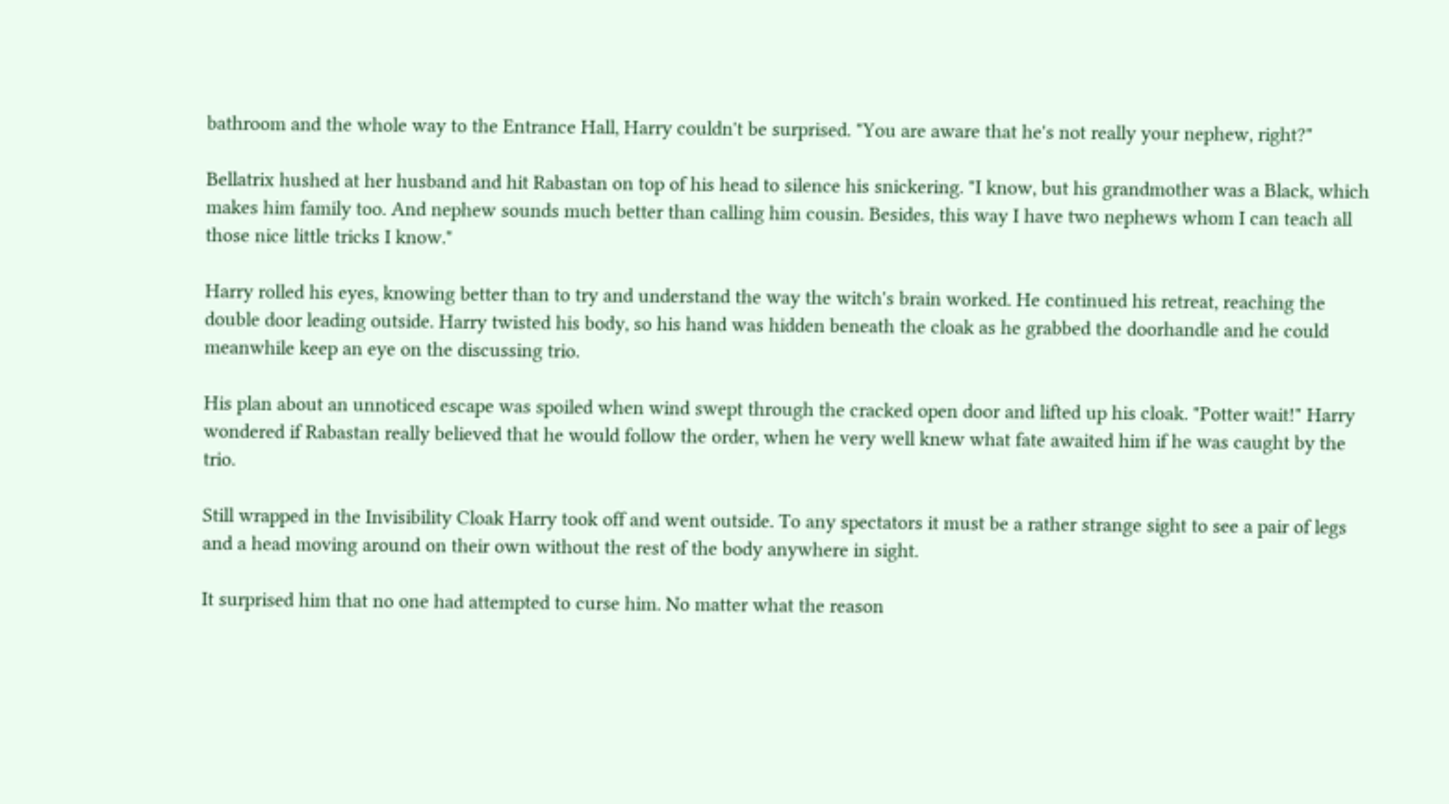bathroom and the whole way to the Entrance Hall, Harry couldn't be surprised. "You are aware that he's not really your nephew, right?"

Bellatrix hushed at her husband and hit Rabastan on top of his head to silence his snickering. "I know, but his grandmother was a Black, which makes him family too. And nephew sounds much better than calling him cousin. Besides, this way I have two nephews whom I can teach all those nice little tricks I know."

Harry rolled his eyes, knowing better than to try and understand the way the witch's brain worked. He continued his retreat, reaching the double door leading outside. Harry twisted his body, so his hand was hidden beneath the cloak as he grabbed the doorhandle and he could meanwhile keep an eye on the discussing trio.

His plan about an unnoticed escape was spoiled when wind swept through the cracked open door and lifted up his cloak. "Potter wait!" Harry wondered if Rabastan really believed that he would follow the order, when he very well knew what fate awaited him if he was caught by the trio.

Still wrapped in the Invisibility Cloak Harry took off and went outside. To any spectators it must be a rather strange sight to see a pair of legs and a head moving around on their own without the rest of the body anywhere in sight.

It surprised him that no one had attempted to curse him. No matter what the reason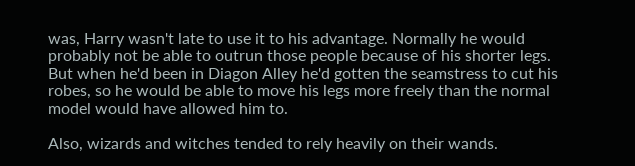was, Harry wasn't late to use it to his advantage. Normally he would probably not be able to outrun those people because of his shorter legs. But when he'd been in Diagon Alley he'd gotten the seamstress to cut his robes, so he would be able to move his legs more freely than the normal model would have allowed him to.

Also, wizards and witches tended to rely heavily on their wands.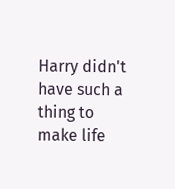Harry didn't have such a thing to make life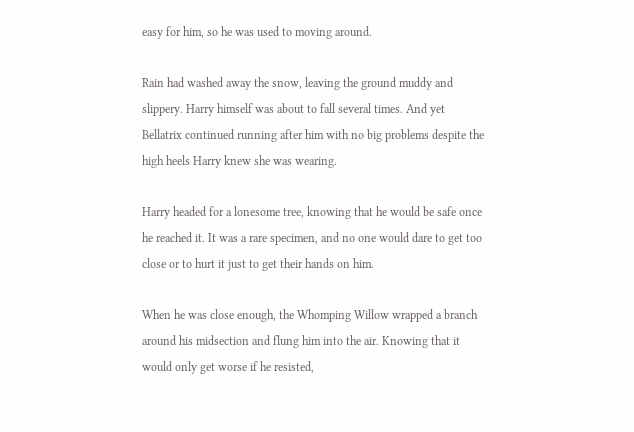easy for him, so he was used to moving around.

Rain had washed away the snow, leaving the ground muddy and slippery. Harry himself was about to fall several times. And yet Bellatrix continued running after him with no big problems despite the high heels Harry knew she was wearing.

Harry headed for a lonesome tree, knowing that he would be safe once he reached it. It was a rare specimen, and no one would dare to get too close or to hurt it just to get their hands on him.

When he was close enough, the Whomping Willow wrapped a branch around his midsection and flung him into the air. Knowing that it would only get worse if he resisted,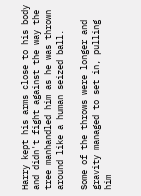Harry kept his arms close to his body and didn't fight against the way the tree manhandled him as he was thrown around like a human seized ball.

Some of the throws were longer and gravity managed to set in, pulling him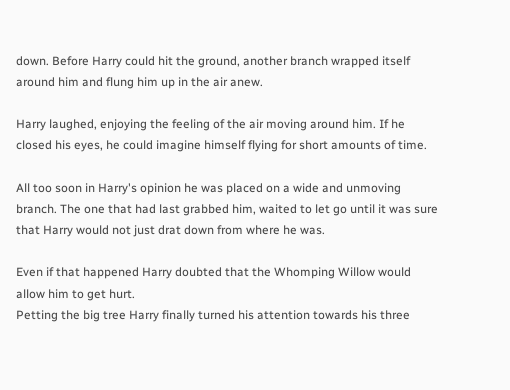down. Before Harry could hit the ground, another branch wrapped itself around him and flung him up in the air anew.

Harry laughed, enjoying the feeling of the air moving around him. If he closed his eyes, he could imagine himself flying for short amounts of time.

All too soon in Harry's opinion he was placed on a wide and unmoving branch. The one that had last grabbed him, waited to let go until it was sure that Harry would not just drat down from where he was.

Even if that happened Harry doubted that the Whomping Willow would allow him to get hurt.
Petting the big tree Harry finally turned his attention towards his three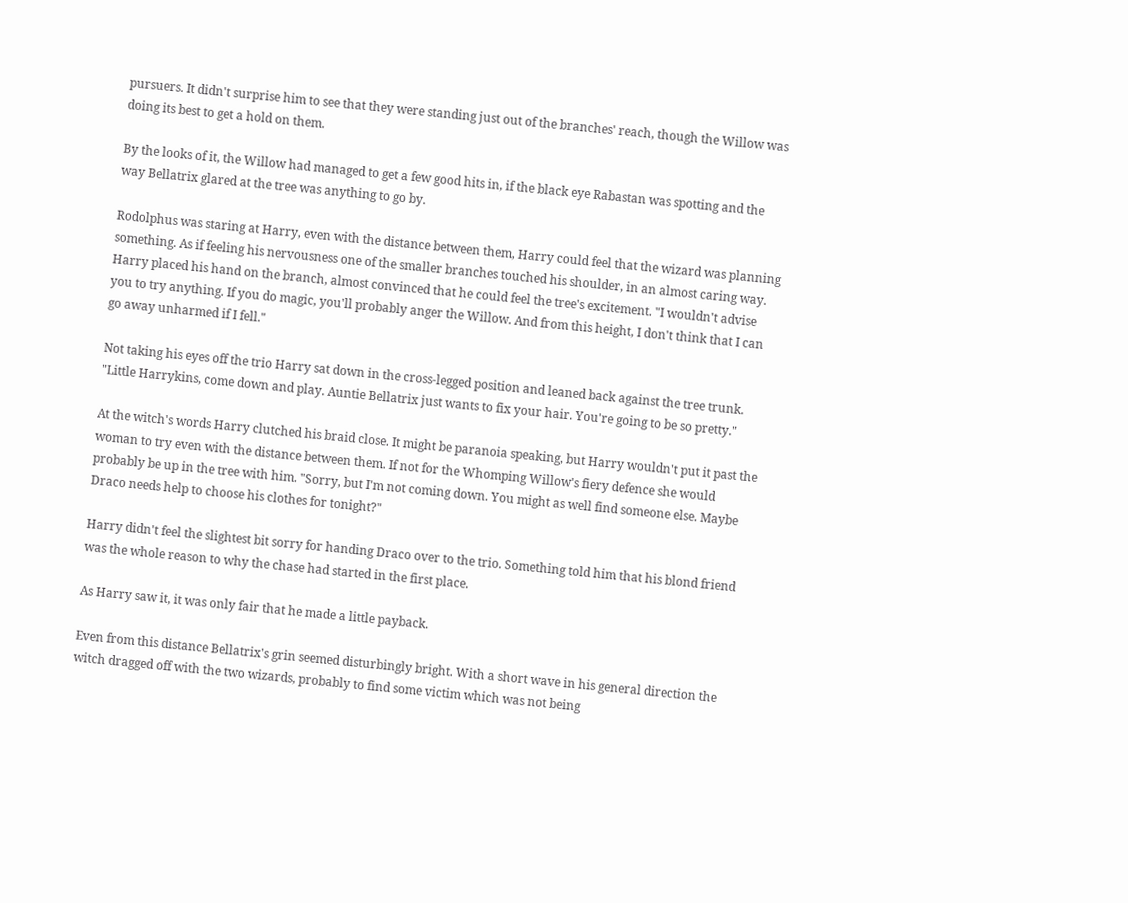pursuers. It didn't surprise him to see that they were standing just out of the branches' reach, though the Willow was doing its best to get a hold on them.

By the looks of it, the Willow had managed to get a few good hits in, if the black eye Rabastan was spotting and the way Bellatrix glared at the tree was anything to go by.

Rodolphus was staring at Harry, even with the distance between them, Harry could feel that the wizard was planning something. As if feeling his nervousness one of the smaller branches touched his shoulder, in an almost caring way.
Harry placed his hand on the branch, almost convinced that he could feel the tree's excitement. "I wouldn't advise you to try anything. If you do magic, you'll probably anger the Willow. And from this height, I don't think that I can go away unharmed if I fell."

Not taking his eyes off the trio Harry sat down in the cross-legged position and leaned back against the tree trunk. "Little Harrykins, come down and play. Auntie Bellatrix just wants to fix your hair. You're going to be so pretty."

At the witch's words Harry clutched his braid close. It might be paranoia speaking, but Harry wouldn't put it past the woman to try even with the distance between them. If not for the Whomping Willow's fiery defence she would probably be up in the tree with him. "Sorry, but I'm not coming down. You might as well find someone else. Maybe Draco needs help to choose his clothes for tonight?"

Harry didn't feel the slightest bit sorry for handing Draco over to the trio. Something told him that his blond friend was the whole reason to why the chase had started in the first place.

As Harry saw it, it was only fair that he made a little payback.

Even from this distance Bellatrix's grin seemed disturbingly bright. With a short wave in his general direction the witch dragged off with the two wizards, probably to find some victim which was not being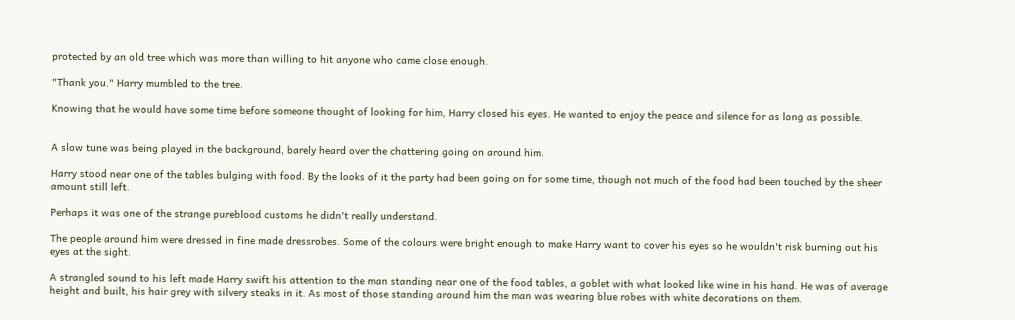protected by an old tree which was more than willing to hit anyone who came close enough.

"Thank you." Harry mumbled to the tree.

Knowing that he would have some time before someone thought of looking for him, Harry closed his eyes. He wanted to enjoy the peace and silence for as long as possible.


A slow tune was being played in the background, barely heard over the chattering going on around him.

Harry stood near one of the tables bulging with food. By the looks of it the party had been going on for some time, though not much of the food had been touched by the sheer amount still left.

Perhaps it was one of the strange pureblood customs he didn't really understand.

The people around him were dressed in fine made dressrobes. Some of the colours were bright enough to make Harry want to cover his eyes so he wouldn't risk burning out his eyes at the sight.

A strangled sound to his left made Harry swift his attention to the man standing near one of the food tables, a goblet with what looked like wine in his hand. He was of average height and built, his hair grey with silvery steaks in it. As most of those standing around him the man was wearing blue robes with white decorations on them.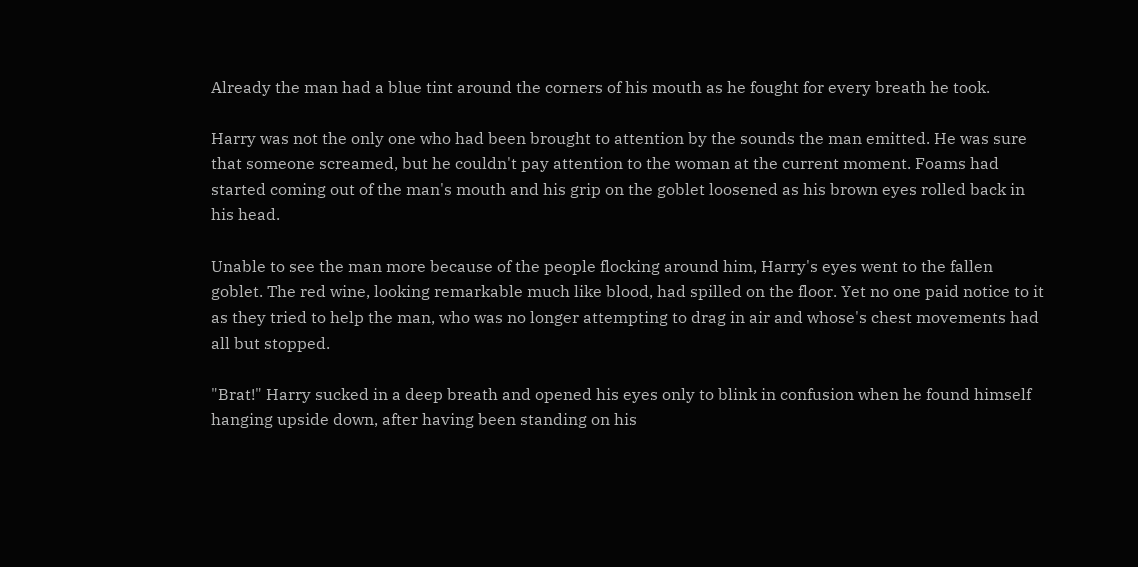Already the man had a blue tint around the corners of his mouth as he fought for every breath he took.

Harry was not the only one who had been brought to attention by the sounds the man emitted. He was sure that someone screamed, but he couldn't pay attention to the woman at the current moment. Foams had started coming out of the man's mouth and his grip on the goblet loosened as his brown eyes rolled back in his head.

Unable to see the man more because of the people flocking around him, Harry's eyes went to the fallen goblet. The red wine, looking remarkable much like blood, had spilled on the floor. Yet no one paid notice to it as they tried to help the man, who was no longer attempting to drag in air and whose's chest movements had all but stopped.

"Brat!" Harry sucked in a deep breath and opened his eyes only to blink in confusion when he found himself hanging upside down, after having been standing on his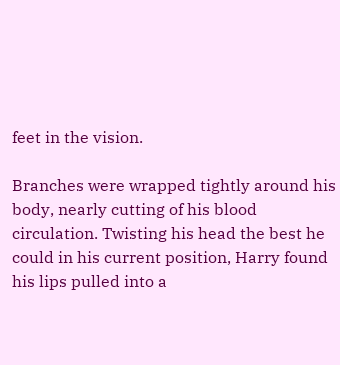feet in the vision.

Branches were wrapped tightly around his body, nearly cutting of his blood circulation. Twisting his head the best he could in his current position, Harry found his lips pulled into a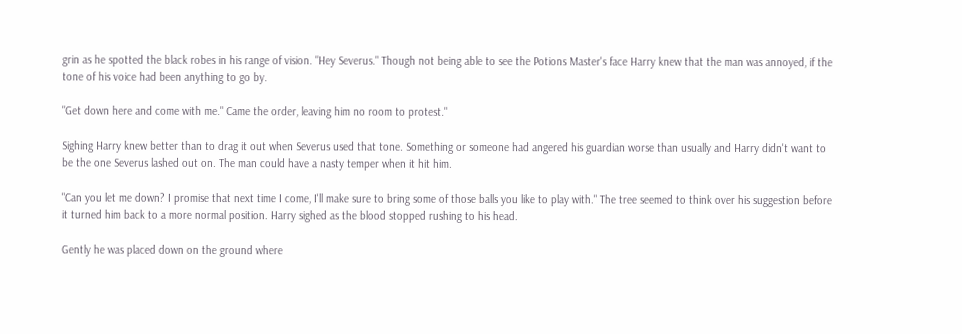grin as he spotted the black robes in his range of vision. "Hey Severus." Though not being able to see the Potions Master's face Harry knew that the man was annoyed, if the tone of his voice had been anything to go by.

"Get down here and come with me." Came the order, leaving him no room to protest."

Sighing Harry knew better than to drag it out when Severus used that tone. Something or someone had angered his guardian worse than usually and Harry didn't want to be the one Severus lashed out on. The man could have a nasty temper when it hit him.

"Can you let me down? I promise that next time I come, I'll make sure to bring some of those balls you like to play with." The tree seemed to think over his suggestion before it turned him back to a more normal position. Harry sighed as the blood stopped rushing to his head.

Gently he was placed down on the ground where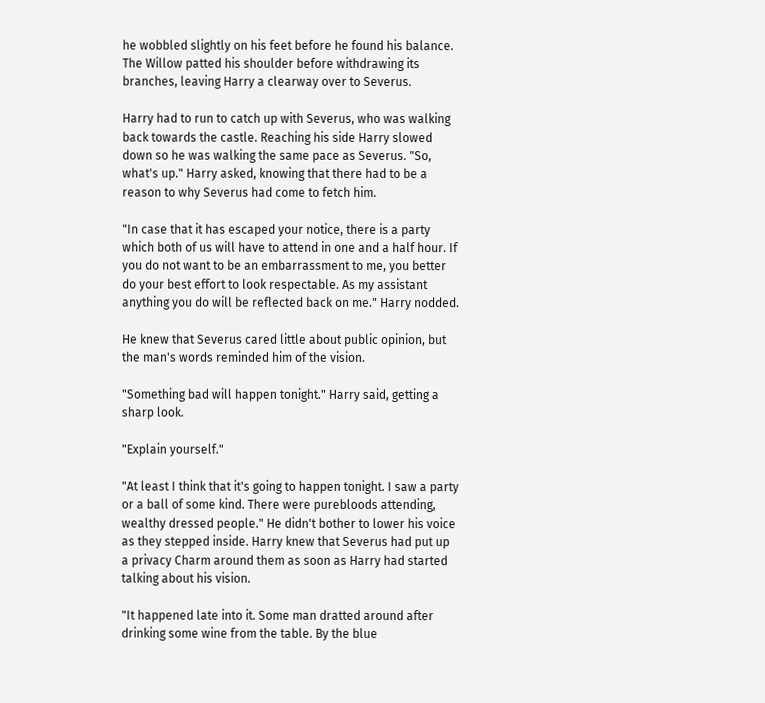he wobbled slightly on his feet before he found his balance. The Willow patted his shoulder before withdrawing its branches, leaving Harry a clearway over to Severus.

Harry had to run to catch up with Severus, who was walking back towards the castle. Reaching his side Harry slowed down so he was walking the same pace as Severus. "So, what's up." Harry asked, knowing that there had to be a reason to why Severus had come to fetch him.

"In case that it has escaped your notice, there is a party which both of us will have to attend in one and a half hour. If you do not want to be an embarrassment to me, you better do your best effort to look respectable. As my assistant anything you do will be reflected back on me." Harry nodded.

He knew that Severus cared little about public opinion, but the man's words reminded him of the vision.

"Something bad will happen tonight." Harry said, getting a sharp look.

"Explain yourself."

"At least I think that it's going to happen tonight. I saw a party or a ball of some kind. There were purebloods attending, wealthy dressed people." He didn't bother to lower his voice as they stepped inside. Harry knew that Severus had put up a privacy Charm around them as soon as Harry had started talking about his vision.

"It happened late into it. Some man dratted around after drinking some wine from the table. By the blue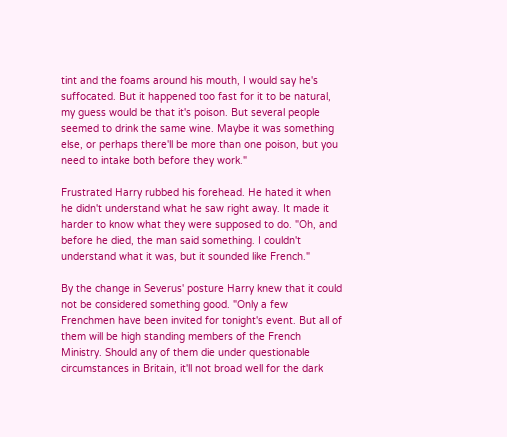tint and the foams around his mouth, I would say he's suffocated. But it happened too fast for it to be natural, my guess would be that it's poison. But several people seemed to drink the same wine. Maybe it was something else, or perhaps there'll be more than one poison, but you need to intake both before they work."

Frustrated Harry rubbed his forehead. He hated it when he didn't understand what he saw right away. It made it harder to know what they were supposed to do. "Oh, and before he died, the man said something. I couldn't understand what it was, but it sounded like French."

By the change in Severus' posture Harry knew that it could not be considered something good. "Only a few Frenchmen have been invited for tonight's event. But all of them will be high standing members of the French Ministry. Should any of them die under questionable circumstances in Britain, it'll not broad well for the dark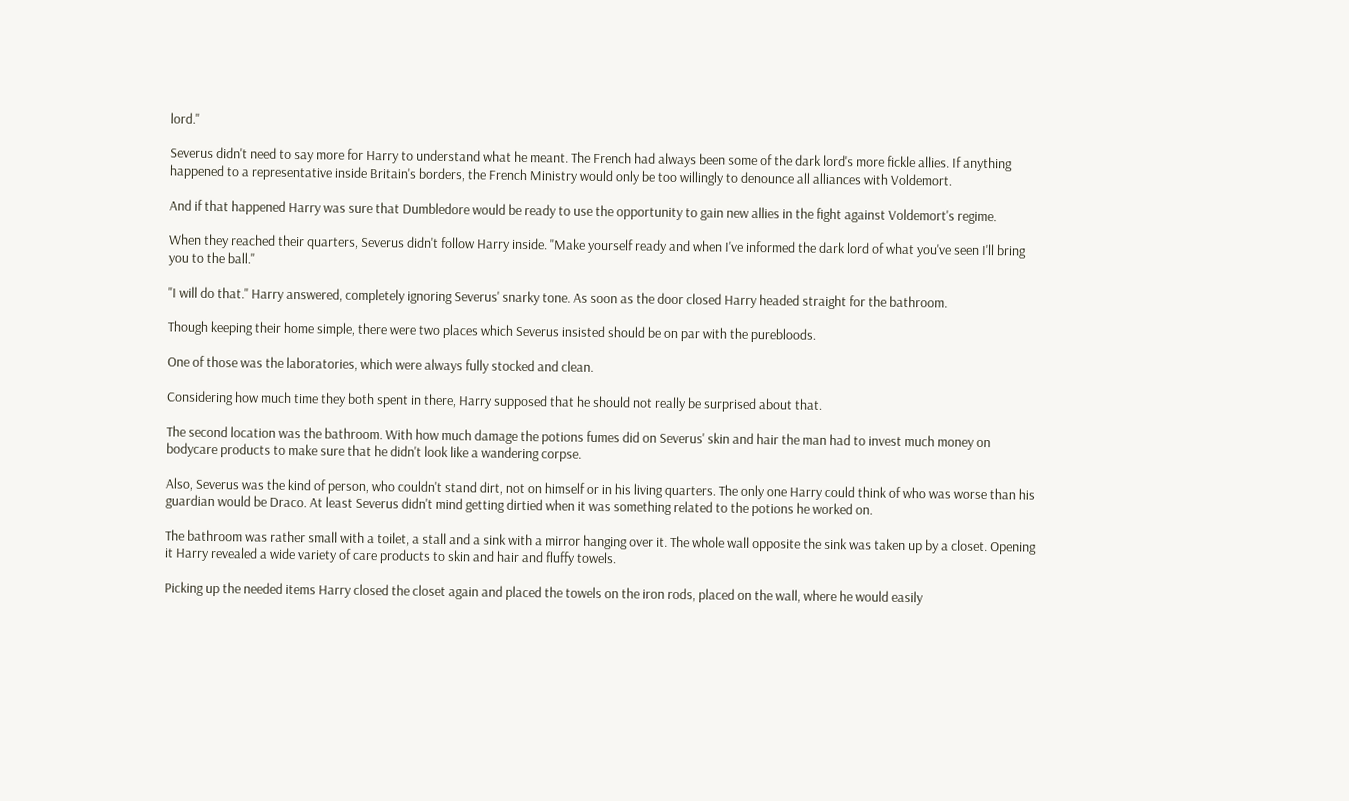lord."

Severus didn't need to say more for Harry to understand what he meant. The French had always been some of the dark lord's more fickle allies. If anything happened to a representative inside Britain's borders, the French Ministry would only be too willingly to denounce all alliances with Voldemort.

And if that happened Harry was sure that Dumbledore would be ready to use the opportunity to gain new allies in the fight against Voldemort's regime.

When they reached their quarters, Severus didn't follow Harry inside. "Make yourself ready and when I've informed the dark lord of what you've seen I'll bring you to the ball."

"I will do that." Harry answered, completely ignoring Severus' snarky tone. As soon as the door closed Harry headed straight for the bathroom.

Though keeping their home simple, there were two places which Severus insisted should be on par with the purebloods.

One of those was the laboratories, which were always fully stocked and clean.

Considering how much time they both spent in there, Harry supposed that he should not really be surprised about that.

The second location was the bathroom. With how much damage the potions fumes did on Severus' skin and hair the man had to invest much money on bodycare products to make sure that he didn't look like a wandering corpse.

Also, Severus was the kind of person, who couldn't stand dirt, not on himself or in his living quarters. The only one Harry could think of who was worse than his guardian would be Draco. At least Severus didn't mind getting dirtied when it was something related to the potions he worked on.

The bathroom was rather small with a toilet, a stall and a sink with a mirror hanging over it. The whole wall opposite the sink was taken up by a closet. Opening it Harry revealed a wide variety of care products to skin and hair and fluffy towels.

Picking up the needed items Harry closed the closet again and placed the towels on the iron rods, placed on the wall, where he would easily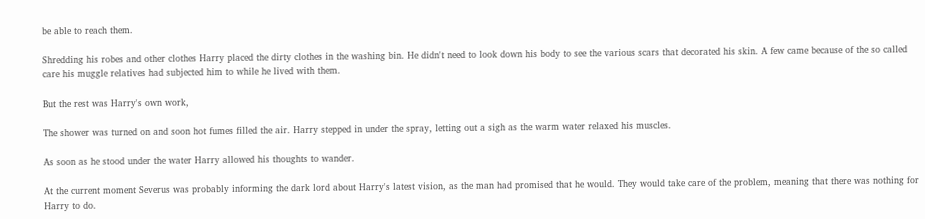be able to reach them.

Shredding his robes and other clothes Harry placed the dirty clothes in the washing bin. He didn't need to look down his body to see the various scars that decorated his skin. A few came because of the so called care his muggle relatives had subjected him to while he lived with them.

But the rest was Harry's own work,

The shower was turned on and soon hot fumes filled the air. Harry stepped in under the spray, letting out a sigh as the warm water relaxed his muscles.

As soon as he stood under the water Harry allowed his thoughts to wander.

At the current moment Severus was probably informing the dark lord about Harry's latest vision, as the man had promised that he would. They would take care of the problem, meaning that there was nothing for Harry to do.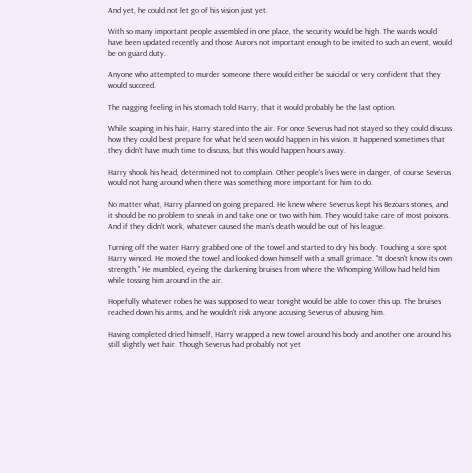And yet, he could not let go of his vision just yet.

With so many important people assembled in one place, the security would be high. The wards would have been updated recently and those Aurors not important enough to be invited to such an event, would be on guard duty.

Anyone who attempted to murder someone there would either be suicidal or very confident that they would succeed.

The nagging feeling in his stomach told Harry, that it would probably be the last option.

While soaping in his hair, Harry stared into the air. For once Severus had not stayed so they could discuss how they could best prepare for what he'd seen would happen in his vision. It happened sometimes that they didn't have much time to discuss, but this would happen hours away.

Harry shook his head, determined not to complain. Other people's lives were in danger, of course Severus would not hang around when there was something more important for him to do.

No matter what, Harry planned on going prepared. He knew where Severus kept his Bezoars stones, and it should be no problem to sneak in and take one or two with him. They would take care of most poisons. And if they didn't work, whatever caused the man's death would be out of his league.

Turning off the water Harry grabbed one of the towel and started to dry his body. Touching a sore spot Harry winced. He moved the towel and looked down himself with a small grimace. "It doesn't know its own strength." He mumbled, eyeing the darkening bruises from where the Whomping Willow had held him while tossing him around in the air.

Hopefully whatever robes he was supposed to wear tonight would be able to cover this up. The bruises reached down his arms, and he wouldn't risk anyone accusing Severus of abusing him.

Having completed dried himself, Harry wrapped a new towel around his body and another one around his still slightly wet hair. Though Severus had probably not yet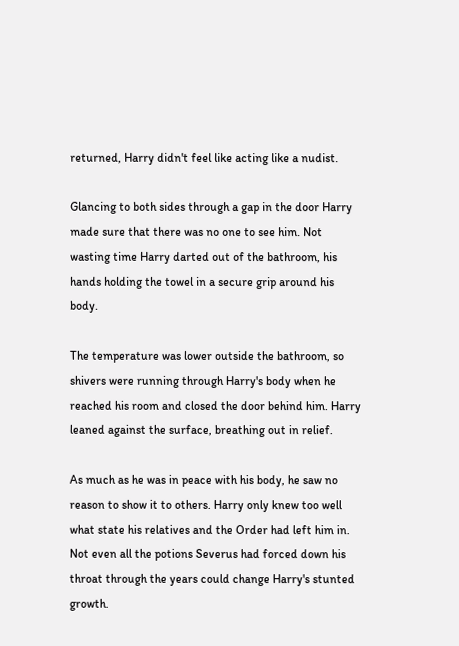returned, Harry didn't feel like acting like a nudist.

Glancing to both sides through a gap in the door Harry made sure that there was no one to see him. Not wasting time Harry darted out of the bathroom, his hands holding the towel in a secure grip around his body.

The temperature was lower outside the bathroom, so shivers were running through Harry's body when he reached his room and closed the door behind him. Harry leaned against the surface, breathing out in relief.

As much as he was in peace with his body, he saw no reason to show it to others. Harry only knew too well what state his relatives and the Order had left him in. Not even all the potions Severus had forced down his throat through the years could change Harry's stunted growth.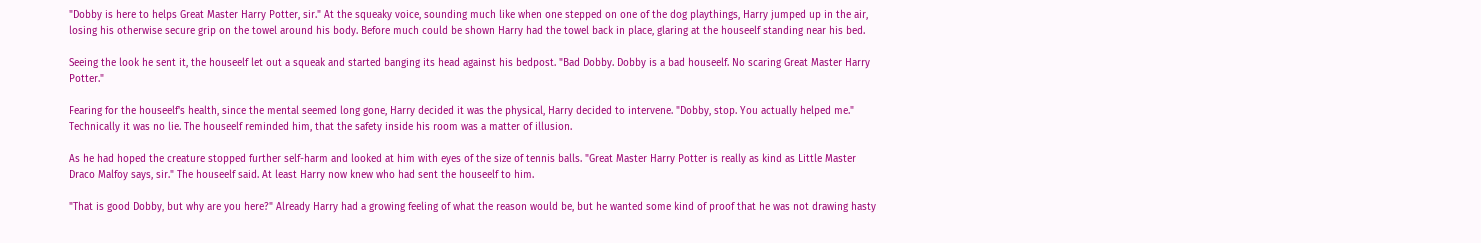"Dobby is here to helps Great Master Harry Potter, sir." At the squeaky voice, sounding much like when one stepped on one of the dog playthings, Harry jumped up in the air, losing his otherwise secure grip on the towel around his body. Before much could be shown Harry had the towel back in place, glaring at the houseelf standing near his bed.

Seeing the look he sent it, the houseelf let out a squeak and started banging its head against his bedpost. "Bad Dobby. Dobby is a bad houseelf. No scaring Great Master Harry Potter."

Fearing for the houseelf's health, since the mental seemed long gone, Harry decided it was the physical, Harry decided to intervene. "Dobby, stop. You actually helped me." Technically it was no lie. The houseelf reminded him, that the safety inside his room was a matter of illusion.

As he had hoped the creature stopped further self-harm and looked at him with eyes of the size of tennis balls. "Great Master Harry Potter is really as kind as Little Master Draco Malfoy says, sir." The houseelf said. At least Harry now knew who had sent the houseelf to him.

"That is good Dobby, but why are you here?" Already Harry had a growing feeling of what the reason would be, but he wanted some kind of proof that he was not drawing hasty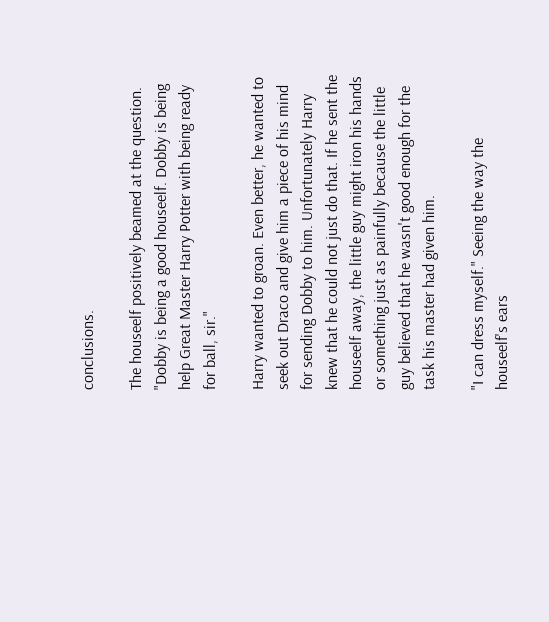conclusions.

The houseelf positively beamed at the question. "Dobby is being a good houseelf. Dobby is being help Great Master Harry Potter with being ready for ball, sir."

Harry wanted to groan. Even better, he wanted to seek out Draco and give him a piece of his mind for sending Dobby to him. Unfortunately Harry knew that he could not just do that. If he sent the houseelf away, the little guy might iron his hands or something just as painfully because the little guy believed that he wasn't good enough for the task his master had given him.

"I can dress myself." Seeing the way the houseelf's ears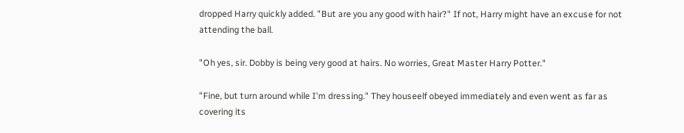dropped Harry quickly added. "But are you any good with hair?" If not, Harry might have an excuse for not attending the ball.

"Oh yes, sir. Dobby is being very good at hairs. No worries, Great Master Harry Potter."

"Fine, but turn around while I'm dressing." They houseelf obeyed immediately and even went as far as covering its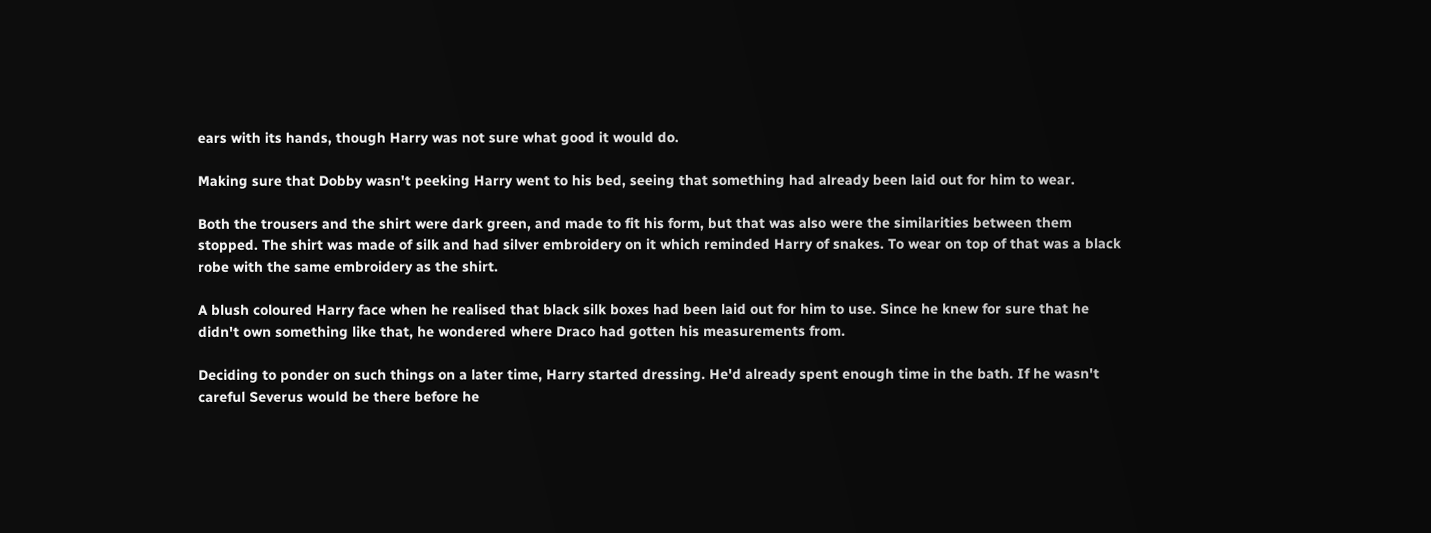ears with its hands, though Harry was not sure what good it would do.

Making sure that Dobby wasn't peeking Harry went to his bed, seeing that something had already been laid out for him to wear.

Both the trousers and the shirt were dark green, and made to fit his form, but that was also were the similarities between them stopped. The shirt was made of silk and had silver embroidery on it which reminded Harry of snakes. To wear on top of that was a black robe with the same embroidery as the shirt.

A blush coloured Harry face when he realised that black silk boxes had been laid out for him to use. Since he knew for sure that he didn't own something like that, he wondered where Draco had gotten his measurements from.

Deciding to ponder on such things on a later time, Harry started dressing. He'd already spent enough time in the bath. If he wasn't careful Severus would be there before he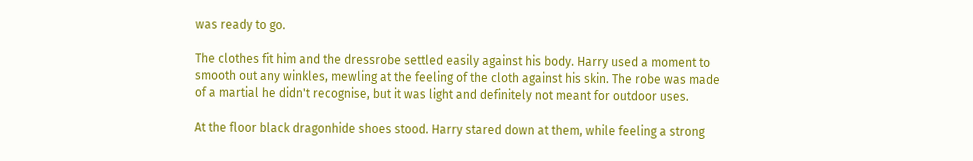was ready to go.

The clothes fit him and the dressrobe settled easily against his body. Harry used a moment to smooth out any winkles, mewling at the feeling of the cloth against his skin. The robe was made of a martial he didn't recognise, but it was light and definitely not meant for outdoor uses.

At the floor black dragonhide shoes stood. Harry stared down at them, while feeling a strong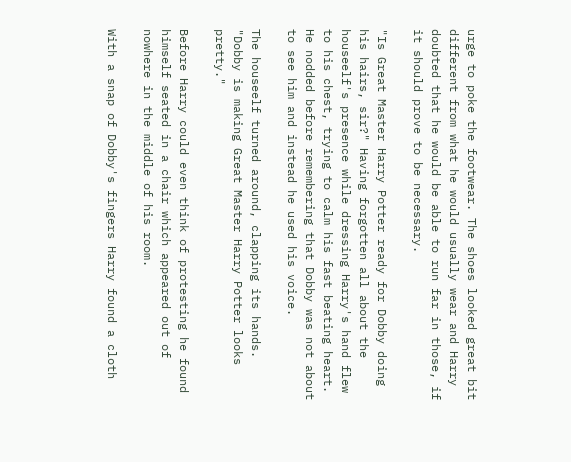urge to poke the footwear. The shoes looked great bit different from what he would usually wear and Harry doubted that he would be able to run far in those, if it should prove to be necessary.

"Is Great Master Harry Potter ready for Dobby doing his hairs, sir?" Having forgotten all about the houseelf's presence while dressing Harry's hand flew to his chest, trying to calm his fast beating heart. He nodded before remembering that Dobby was not about to see him and instead he used his voice.

The houseelf turned around, clapping its hands. "Dobby is making Great Master Harry Potter looks pretty."

Before Harry could even think of protesting he found himself seated in a chair which appeared out of nowhere in the middle of his room.

With a snap of Dobby's fingers Harry found a cloth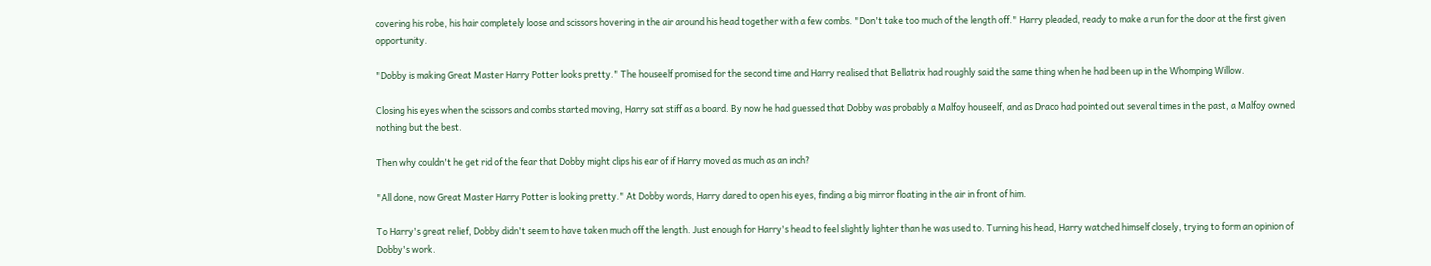covering his robe, his hair completely loose and scissors hovering in the air around his head together with a few combs. "Don't take too much of the length off." Harry pleaded, ready to make a run for the door at the first given opportunity.

"Dobby is making Great Master Harry Potter looks pretty." The houseelf promised for the second time and Harry realised that Bellatrix had roughly said the same thing when he had been up in the Whomping Willow.

Closing his eyes when the scissors and combs started moving, Harry sat stiff as a board. By now he had guessed that Dobby was probably a Malfoy houseelf, and as Draco had pointed out several times in the past, a Malfoy owned nothing but the best.

Then why couldn't he get rid of the fear that Dobby might clips his ear of if Harry moved as much as an inch?

"All done, now Great Master Harry Potter is looking pretty." At Dobby words, Harry dared to open his eyes, finding a big mirror floating in the air in front of him.

To Harry's great relief, Dobby didn't seem to have taken much off the length. Just enough for Harry's head to feel slightly lighter than he was used to. Turning his head, Harry watched himself closely, trying to form an opinion of Dobby's work.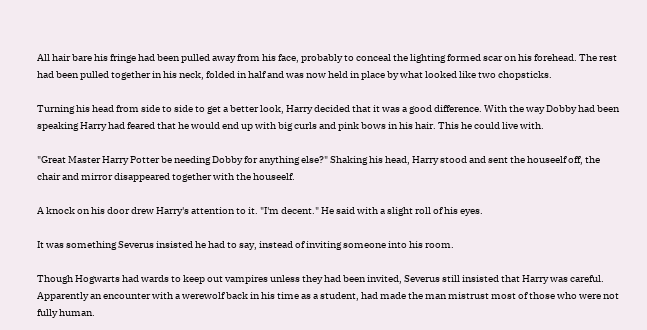All hair bare his fringe had been pulled away from his face, probably to conceal the lighting formed scar on his forehead. The rest had been pulled together in his neck, folded in half and was now held in place by what looked like two chopsticks.

Turning his head from side to side to get a better look, Harry decided that it was a good difference. With the way Dobby had been speaking Harry had feared that he would end up with big curls and pink bows in his hair. This he could live with.

"Great Master Harry Potter be needing Dobby for anything else?" Shaking his head, Harry stood and sent the houseelf off, the chair and mirror disappeared together with the houseelf.

A knock on his door drew Harry's attention to it. "I'm decent." He said with a slight roll of his eyes.

It was something Severus insisted he had to say, instead of inviting someone into his room.

Though Hogwarts had wards to keep out vampires unless they had been invited, Severus still insisted that Harry was careful. Apparently an encounter with a werewolf back in his time as a student, had made the man mistrust most of those who were not fully human.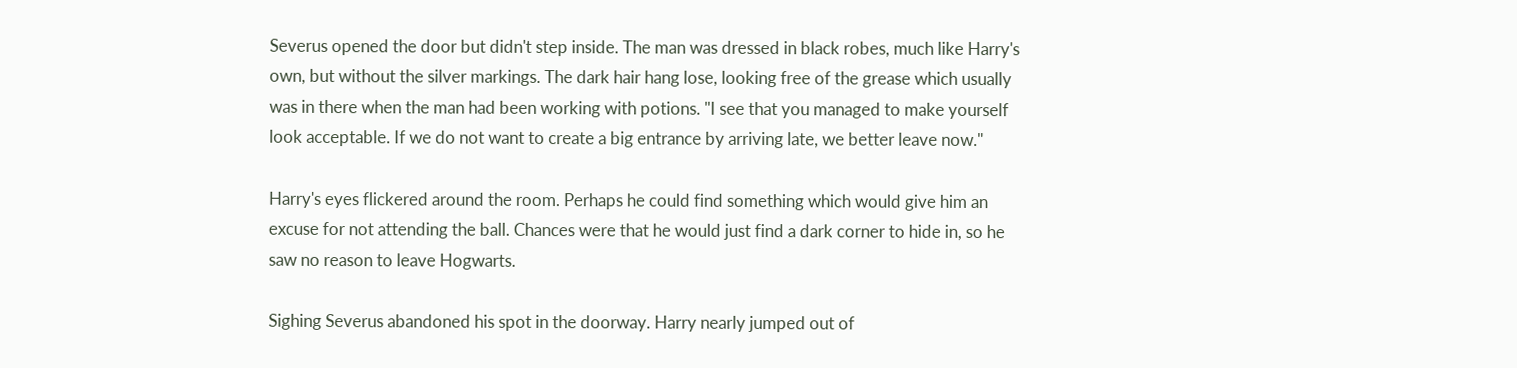Severus opened the door but didn't step inside. The man was dressed in black robes, much like Harry's own, but without the silver markings. The dark hair hang lose, looking free of the grease which usually was in there when the man had been working with potions. "I see that you managed to make yourself look acceptable. If we do not want to create a big entrance by arriving late, we better leave now."

Harry's eyes flickered around the room. Perhaps he could find something which would give him an excuse for not attending the ball. Chances were that he would just find a dark corner to hide in, so he saw no reason to leave Hogwarts.

Sighing Severus abandoned his spot in the doorway. Harry nearly jumped out of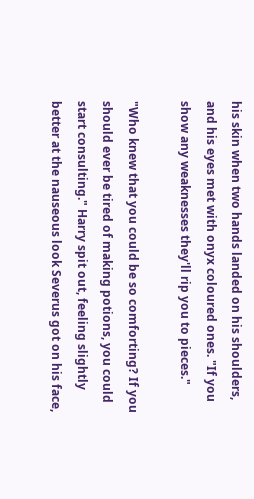his skin when two hands landed on his shoulders, and his eyes met with onyx coloured ones. "If you show any weaknesses they'll rip you to pieces."

"Who knew that you could be so comforting? If you should ever be tired of making potions, you could start consulting." Harry spit out, feeling slightly better at the nauseous look Severus got on his face,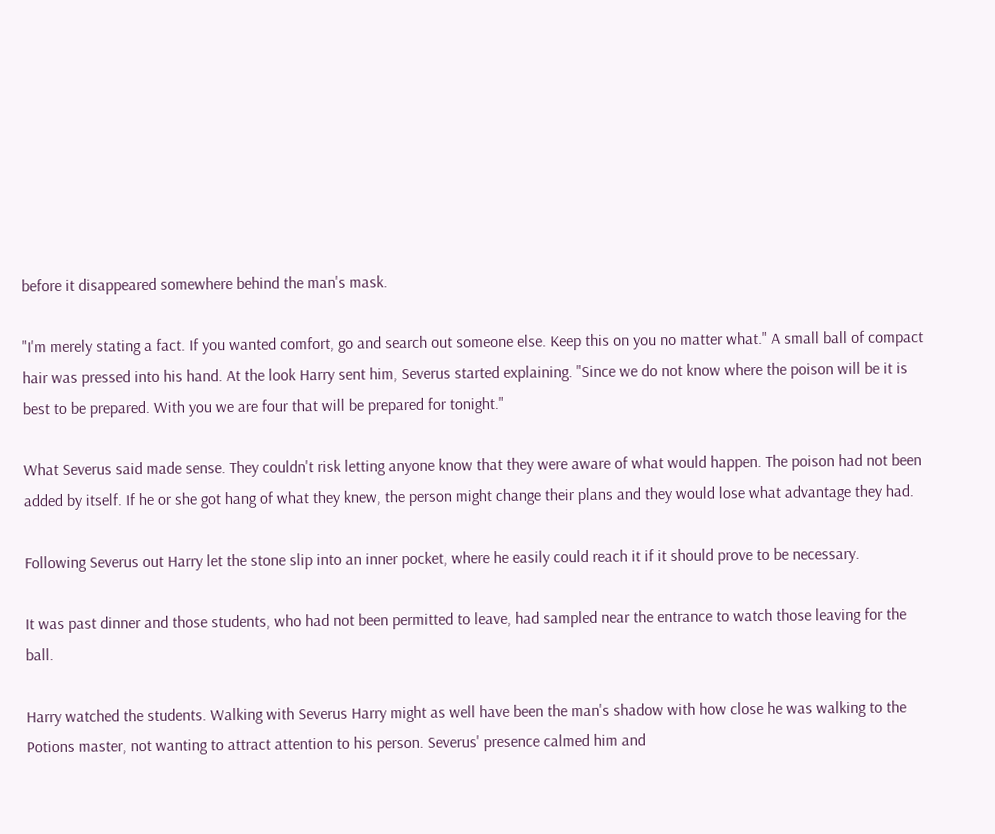before it disappeared somewhere behind the man's mask.

"I'm merely stating a fact. If you wanted comfort, go and search out someone else. Keep this on you no matter what." A small ball of compact hair was pressed into his hand. At the look Harry sent him, Severus started explaining. "Since we do not know where the poison will be it is best to be prepared. With you we are four that will be prepared for tonight."

What Severus said made sense. They couldn't risk letting anyone know that they were aware of what would happen. The poison had not been added by itself. If he or she got hang of what they knew, the person might change their plans and they would lose what advantage they had.

Following Severus out Harry let the stone slip into an inner pocket, where he easily could reach it if it should prove to be necessary.

It was past dinner and those students, who had not been permitted to leave, had sampled near the entrance to watch those leaving for the ball.

Harry watched the students. Walking with Severus Harry might as well have been the man's shadow with how close he was walking to the Potions master, not wanting to attract attention to his person. Severus' presence calmed him and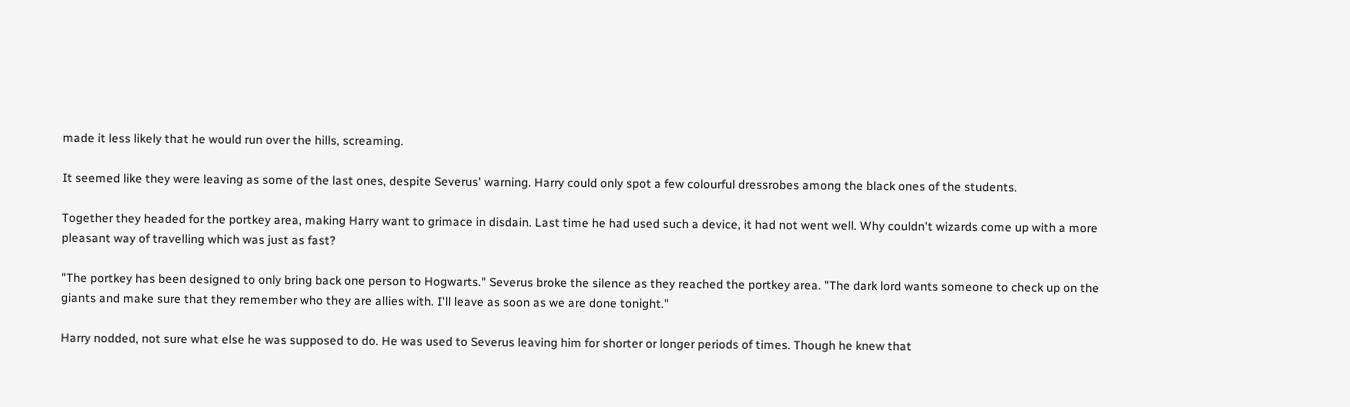made it less likely that he would run over the hills, screaming.

It seemed like they were leaving as some of the last ones, despite Severus' warning. Harry could only spot a few colourful dressrobes among the black ones of the students.

Together they headed for the portkey area, making Harry want to grimace in disdain. Last time he had used such a device, it had not went well. Why couldn't wizards come up with a more pleasant way of travelling which was just as fast?

"The portkey has been designed to only bring back one person to Hogwarts." Severus broke the silence as they reached the portkey area. "The dark lord wants someone to check up on the giants and make sure that they remember who they are allies with. I'll leave as soon as we are done tonight."

Harry nodded, not sure what else he was supposed to do. He was used to Severus leaving him for shorter or longer periods of times. Though he knew that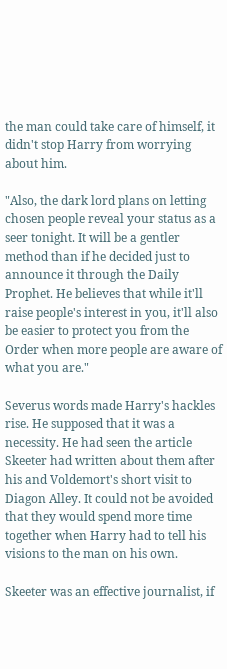the man could take care of himself, it didn't stop Harry from worrying about him.

"Also, the dark lord plans on letting chosen people reveal your status as a seer tonight. It will be a gentler method than if he decided just to announce it through the Daily Prophet. He believes that while it'll raise people's interest in you, it'll also be easier to protect you from the Order when more people are aware of what you are."

Severus words made Harry's hackles rise. He supposed that it was a necessity. He had seen the article Skeeter had written about them after his and Voldemort's short visit to Diagon Alley. It could not be avoided that they would spend more time together when Harry had to tell his visions to the man on his own.

Skeeter was an effective journalist, if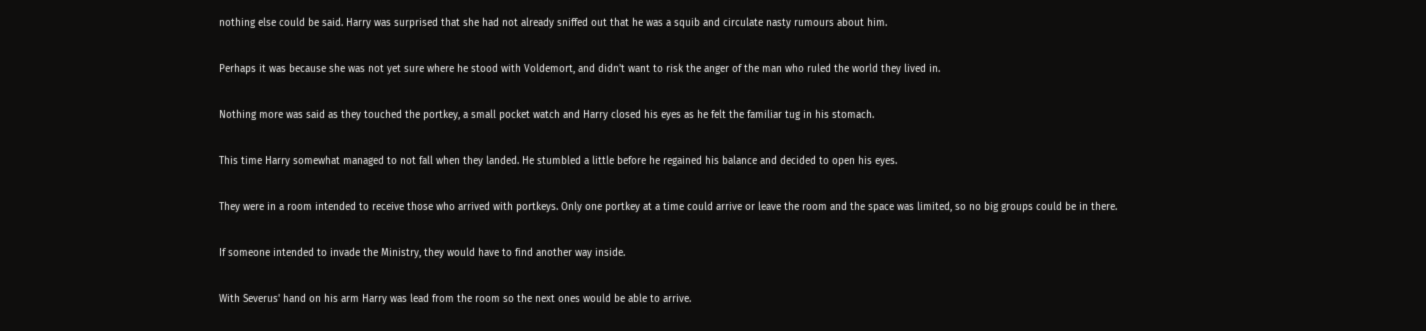nothing else could be said. Harry was surprised that she had not already sniffed out that he was a squib and circulate nasty rumours about him.

Perhaps it was because she was not yet sure where he stood with Voldemort, and didn't want to risk the anger of the man who ruled the world they lived in.

Nothing more was said as they touched the portkey, a small pocket watch and Harry closed his eyes as he felt the familiar tug in his stomach.

This time Harry somewhat managed to not fall when they landed. He stumbled a little before he regained his balance and decided to open his eyes.

They were in a room intended to receive those who arrived with portkeys. Only one portkey at a time could arrive or leave the room and the space was limited, so no big groups could be in there.

If someone intended to invade the Ministry, they would have to find another way inside.

With Severus' hand on his arm Harry was lead from the room so the next ones would be able to arrive.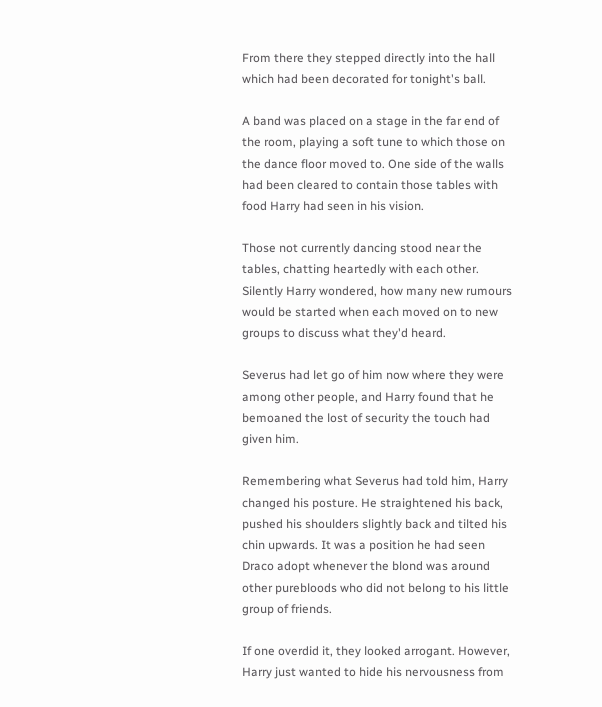From there they stepped directly into the hall which had been decorated for tonight's ball.

A band was placed on a stage in the far end of the room, playing a soft tune to which those on the dance floor moved to. One side of the walls had been cleared to contain those tables with food Harry had seen in his vision.

Those not currently dancing stood near the tables, chatting heartedly with each other. Silently Harry wondered, how many new rumours would be started when each moved on to new groups to discuss what they'd heard.

Severus had let go of him now where they were among other people, and Harry found that he bemoaned the lost of security the touch had given him.

Remembering what Severus had told him, Harry changed his posture. He straightened his back, pushed his shoulders slightly back and tilted his chin upwards. It was a position he had seen Draco adopt whenever the blond was around other purebloods who did not belong to his little group of friends.

If one overdid it, they looked arrogant. However, Harry just wanted to hide his nervousness from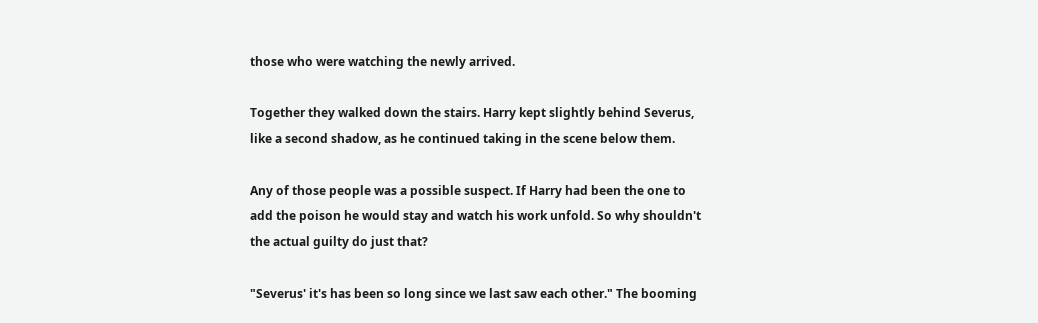those who were watching the newly arrived.

Together they walked down the stairs. Harry kept slightly behind Severus, like a second shadow, as he continued taking in the scene below them.

Any of those people was a possible suspect. If Harry had been the one to add the poison he would stay and watch his work unfold. So why shouldn't the actual guilty do just that?

"Severus' it's has been so long since we last saw each other." The booming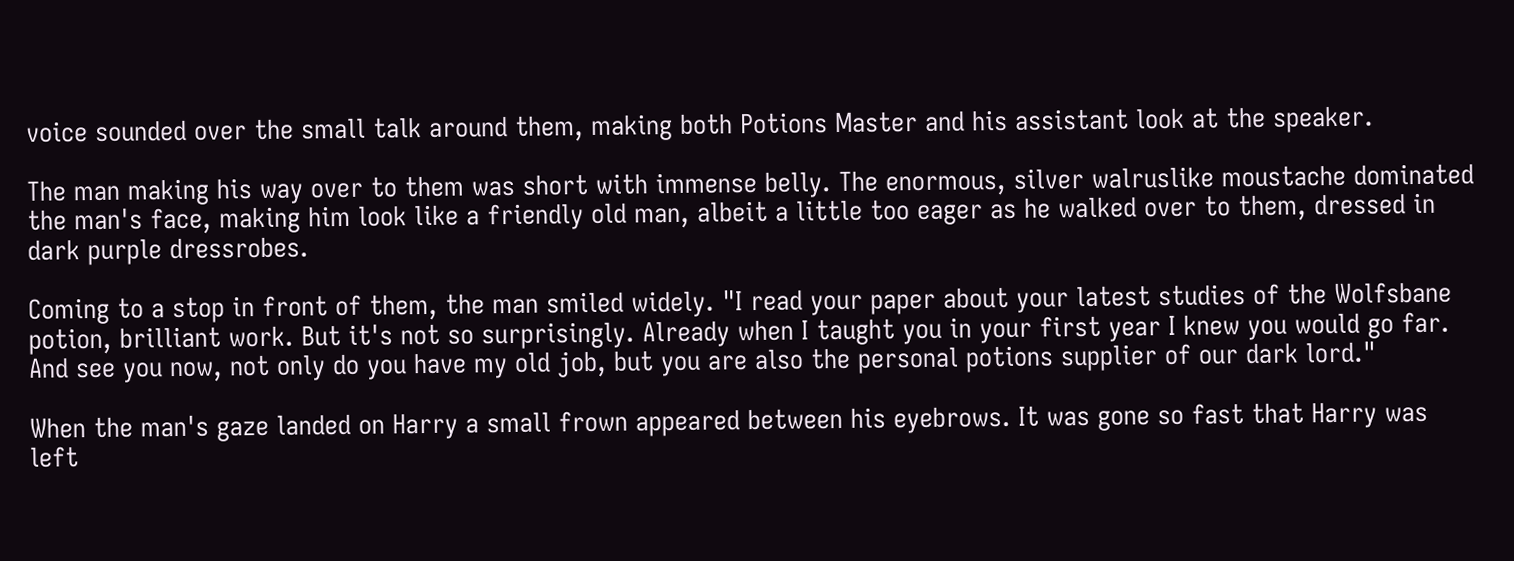voice sounded over the small talk around them, making both Potions Master and his assistant look at the speaker.

The man making his way over to them was short with immense belly. The enormous, silver walruslike moustache dominated the man's face, making him look like a friendly old man, albeit a little too eager as he walked over to them, dressed in dark purple dressrobes.

Coming to a stop in front of them, the man smiled widely. "I read your paper about your latest studies of the Wolfsbane potion, brilliant work. But it's not so surprisingly. Already when I taught you in your first year I knew you would go far. And see you now, not only do you have my old job, but you are also the personal potions supplier of our dark lord."

When the man's gaze landed on Harry a small frown appeared between his eyebrows. It was gone so fast that Harry was left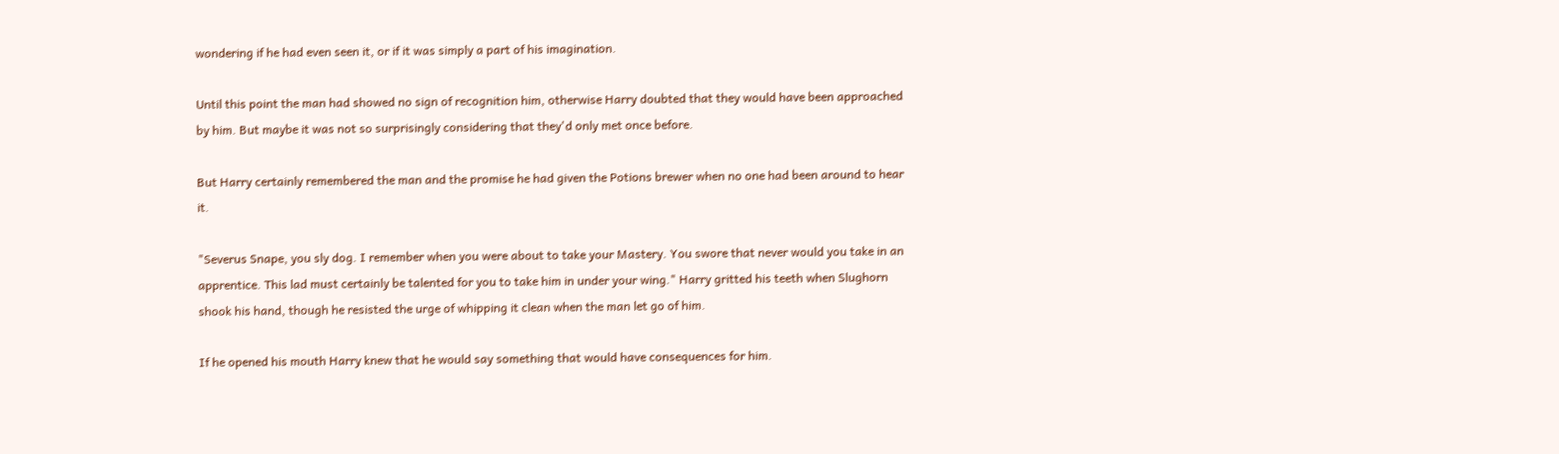wondering if he had even seen it, or if it was simply a part of his imagination.

Until this point the man had showed no sign of recognition him, otherwise Harry doubted that they would have been approached by him. But maybe it was not so surprisingly considering that they'd only met once before.

But Harry certainly remembered the man and the promise he had given the Potions brewer when no one had been around to hear it.

"Severus Snape, you sly dog. I remember when you were about to take your Mastery. You swore that never would you take in an apprentice. This lad must certainly be talented for you to take him in under your wing." Harry gritted his teeth when Slughorn shook his hand, though he resisted the urge of whipping it clean when the man let go of him.

If he opened his mouth Harry knew that he would say something that would have consequences for him.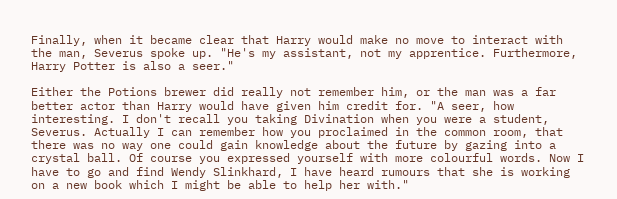Finally, when it became clear that Harry would make no move to interact with the man, Severus spoke up. "He's my assistant, not my apprentice. Furthermore, Harry Potter is also a seer."

Either the Potions brewer did really not remember him, or the man was a far better actor than Harry would have given him credit for. "A seer, how interesting. I don't recall you taking Divination when you were a student, Severus. Actually I can remember how you proclaimed in the common room, that there was no way one could gain knowledge about the future by gazing into a crystal ball. Of course you expressed yourself with more colourful words. Now I have to go and find Wendy Slinkhard, I have heard rumours that she is working on a new book which I might be able to help her with."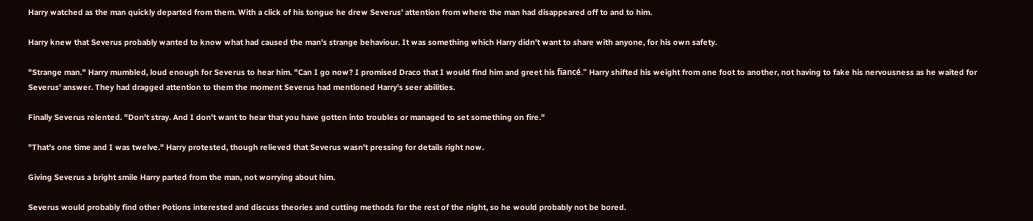Harry watched as the man quickly departed from them. With a click of his tongue he drew Severus' attention from where the man had disappeared off to and to him.

Harry knew that Severus probably wanted to know what had caused the man's strange behaviour. It was something which Harry didn't want to share with anyone, for his own safety.

"Strange man." Harry mumbled, loud enough for Severus to hear him. "Can I go now? I promised Draco that I would find him and greet his fiancé." Harry shifted his weight from one foot to another, not having to fake his nervousness as he waited for Severus' answer. They had dragged attention to them the moment Severus had mentioned Harry's seer abilities.

Finally Severus relented. "Don't stray. And I don't want to hear that you have gotten into troubles or managed to set something on fire."

"That's one time and I was twelve." Harry protested, though relieved that Severus wasn't pressing for details right now.

Giving Severus a bright smile Harry parted from the man, not worrying about him.

Severus would probably find other Potions interested and discuss theories and cutting methods for the rest of the night, so he would probably not be bored.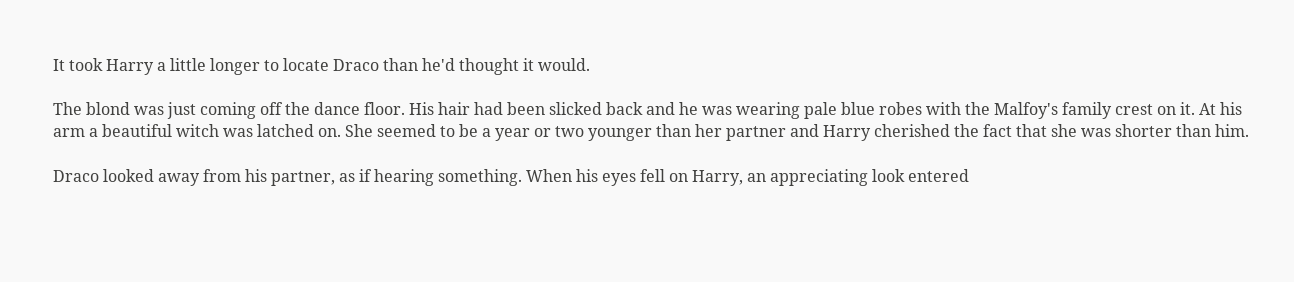It took Harry a little longer to locate Draco than he'd thought it would.

The blond was just coming off the dance floor. His hair had been slicked back and he was wearing pale blue robes with the Malfoy's family crest on it. At his arm a beautiful witch was latched on. She seemed to be a year or two younger than her partner and Harry cherished the fact that she was shorter than him.

Draco looked away from his partner, as if hearing something. When his eyes fell on Harry, an appreciating look entered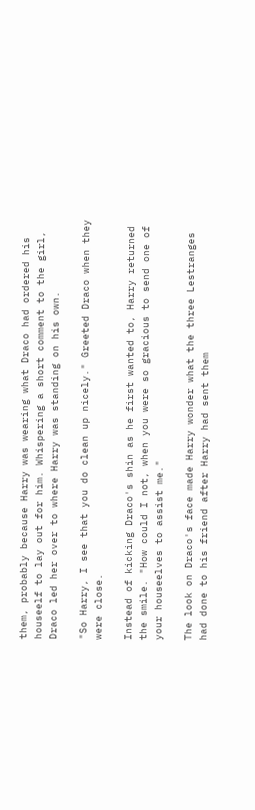them, probably because Harry was wearing what Draco had ordered his houseelf to lay out for him. Whispering a short comment to the girl, Draco led her over to where Harry was standing on his own.

"So Harry, I see that you do clean up nicely." Greeted Draco when they were close.

Instead of kicking Draco's shin as he first wanted to, Harry returned the smile. "How could I not, when you were so gracious to send one of your houseelves to assist me."

The look on Draco's face made Harry wonder what the three Lestranges had done to his friend after Harry had sent them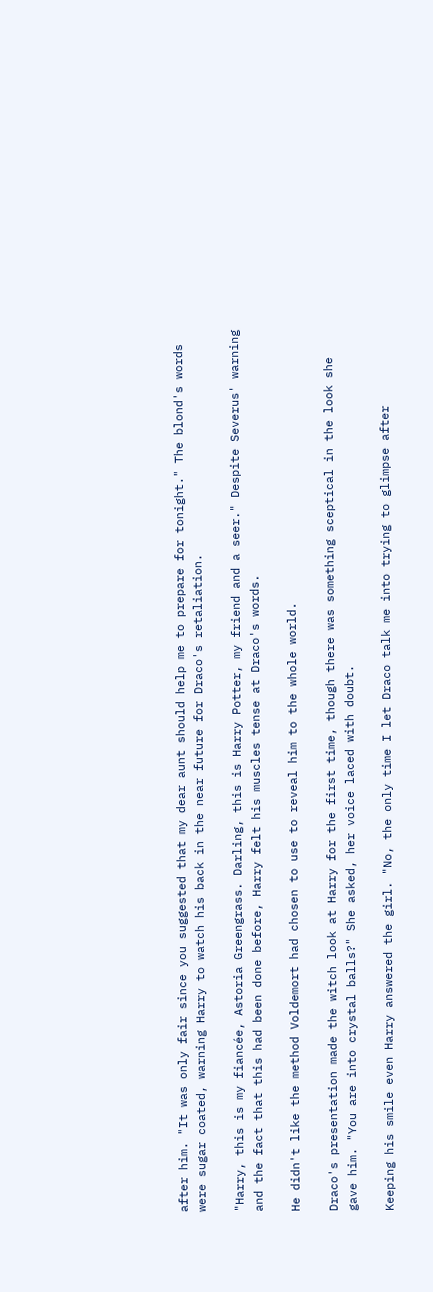after him. "It was only fair since you suggested that my dear aunt should help me to prepare for tonight." The blond's words were sugar coated, warning Harry to watch his back in the near future for Draco's retaliation.

"Harry, this is my fiancée, Astoria Greengrass. Darling, this is Harry Potter, my friend and a seer." Despite Severus' warning and the fact that this had been done before, Harry felt his muscles tense at Draco's words.

He didn't like the method Voldemort had chosen to use to reveal him to the whole world.

Draco's presentation made the witch look at Harry for the first time, though there was something sceptical in the look she gave him. "You are into crystal balls?" She asked, her voice laced with doubt.

Keeping his smile even Harry answered the girl. "No, the only time I let Draco talk me into trying to glimpse after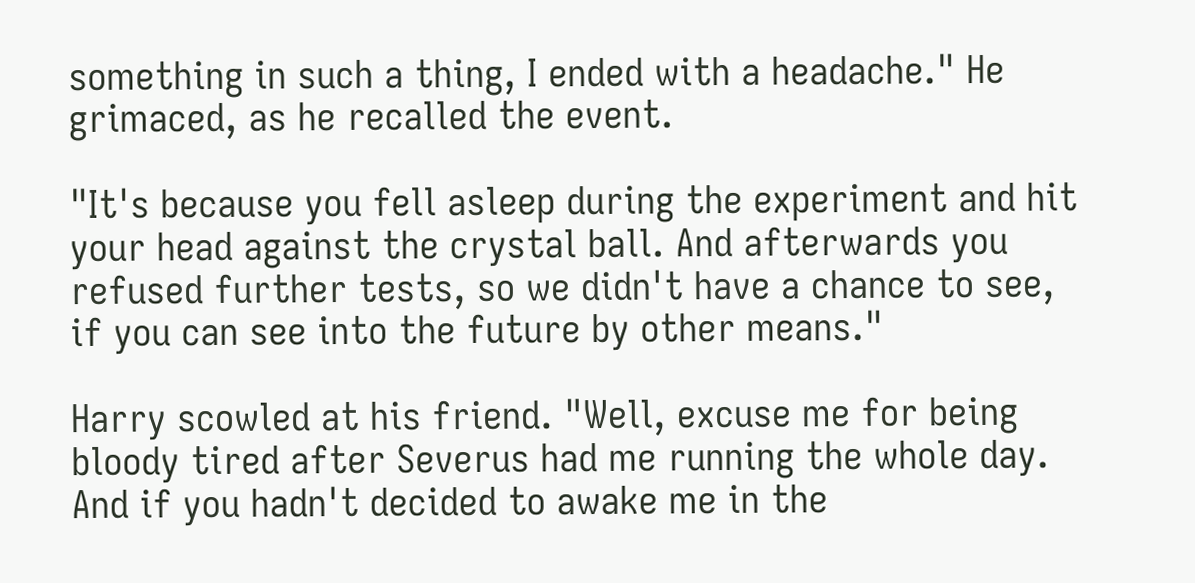something in such a thing, I ended with a headache." He grimaced, as he recalled the event.

"It's because you fell asleep during the experiment and hit your head against the crystal ball. And afterwards you refused further tests, so we didn't have a chance to see, if you can see into the future by other means."

Harry scowled at his friend. "Well, excuse me for being bloody tired after Severus had me running the whole day. And if you hadn't decided to awake me in the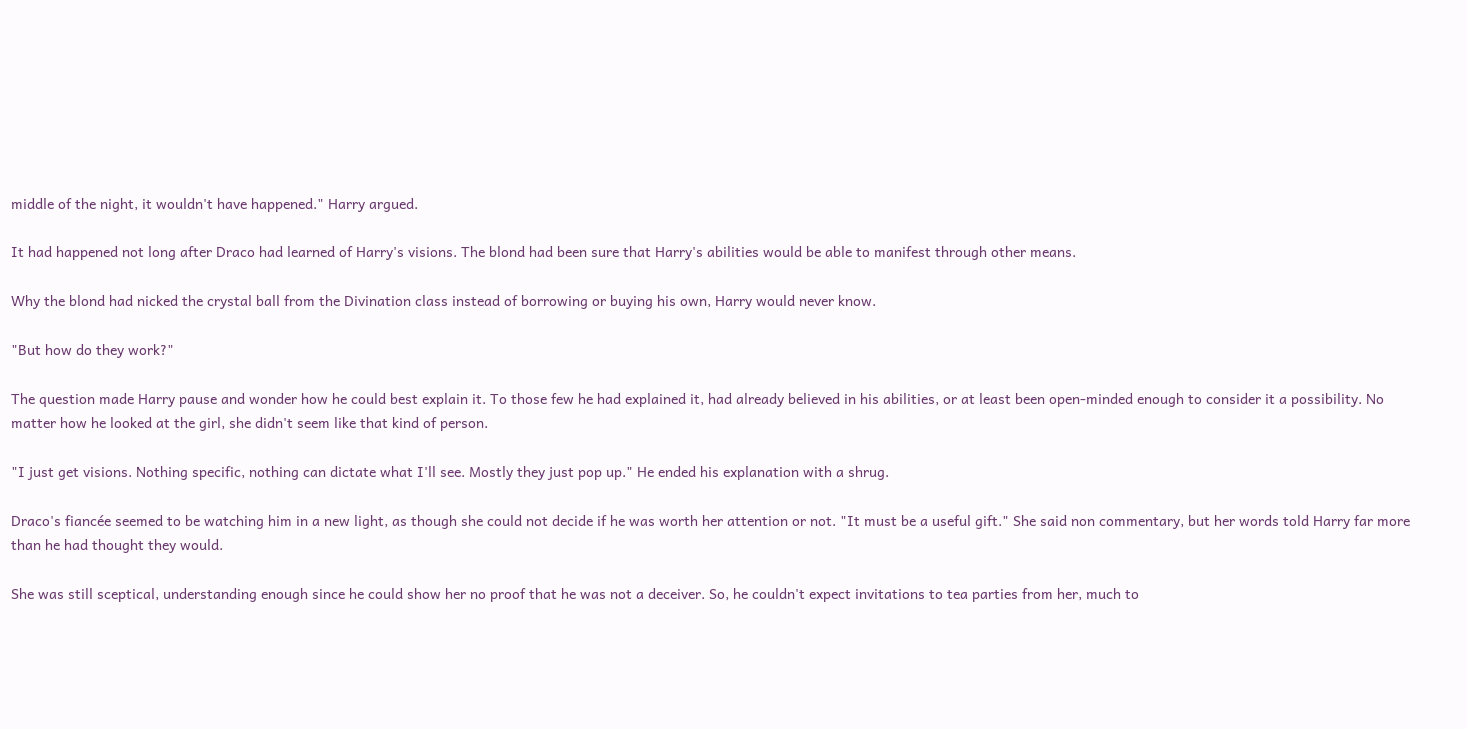middle of the night, it wouldn't have happened." Harry argued.

It had happened not long after Draco had learned of Harry's visions. The blond had been sure that Harry's abilities would be able to manifest through other means.

Why the blond had nicked the crystal ball from the Divination class instead of borrowing or buying his own, Harry would never know.

"But how do they work?"

The question made Harry pause and wonder how he could best explain it. To those few he had explained it, had already believed in his abilities, or at least been open-minded enough to consider it a possibility. No matter how he looked at the girl, she didn't seem like that kind of person.

"I just get visions. Nothing specific, nothing can dictate what I'll see. Mostly they just pop up." He ended his explanation with a shrug.

Draco's fiancée seemed to be watching him in a new light, as though she could not decide if he was worth her attention or not. "It must be a useful gift." She said non commentary, but her words told Harry far more than he had thought they would.

She was still sceptical, understanding enough since he could show her no proof that he was not a deceiver. So, he couldn't expect invitations to tea parties from her, much to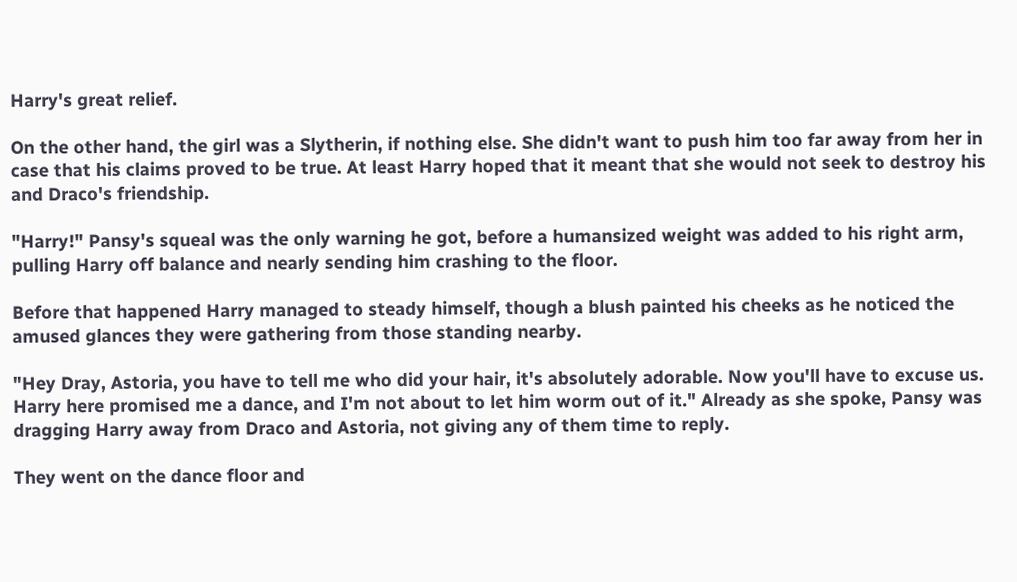Harry's great relief.

On the other hand, the girl was a Slytherin, if nothing else. She didn't want to push him too far away from her in case that his claims proved to be true. At least Harry hoped that it meant that she would not seek to destroy his and Draco's friendship.

"Harry!" Pansy's squeal was the only warning he got, before a humansized weight was added to his right arm, pulling Harry off balance and nearly sending him crashing to the floor.

Before that happened Harry managed to steady himself, though a blush painted his cheeks as he noticed the amused glances they were gathering from those standing nearby.

"Hey Dray, Astoria, you have to tell me who did your hair, it's absolutely adorable. Now you'll have to excuse us. Harry here promised me a dance, and I'm not about to let him worm out of it." Already as she spoke, Pansy was dragging Harry away from Draco and Astoria, not giving any of them time to reply.

They went on the dance floor and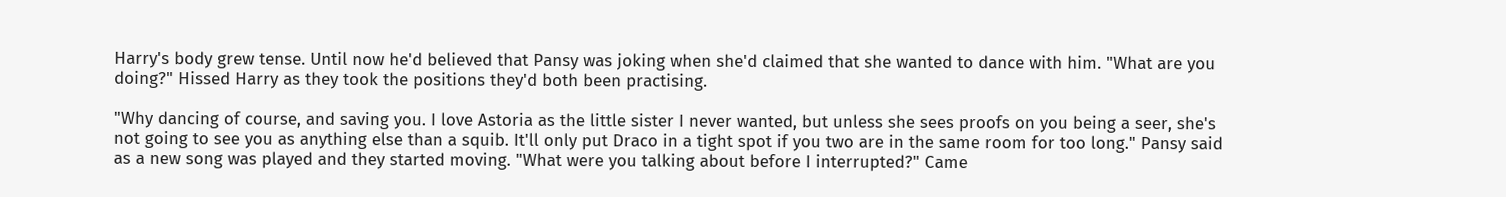Harry's body grew tense. Until now he'd believed that Pansy was joking when she'd claimed that she wanted to dance with him. "What are you doing?" Hissed Harry as they took the positions they'd both been practising.

"Why dancing of course, and saving you. I love Astoria as the little sister I never wanted, but unless she sees proofs on you being a seer, she's not going to see you as anything else than a squib. It'll only put Draco in a tight spot if you two are in the same room for too long." Pansy said as a new song was played and they started moving. "What were you talking about before I interrupted?" Came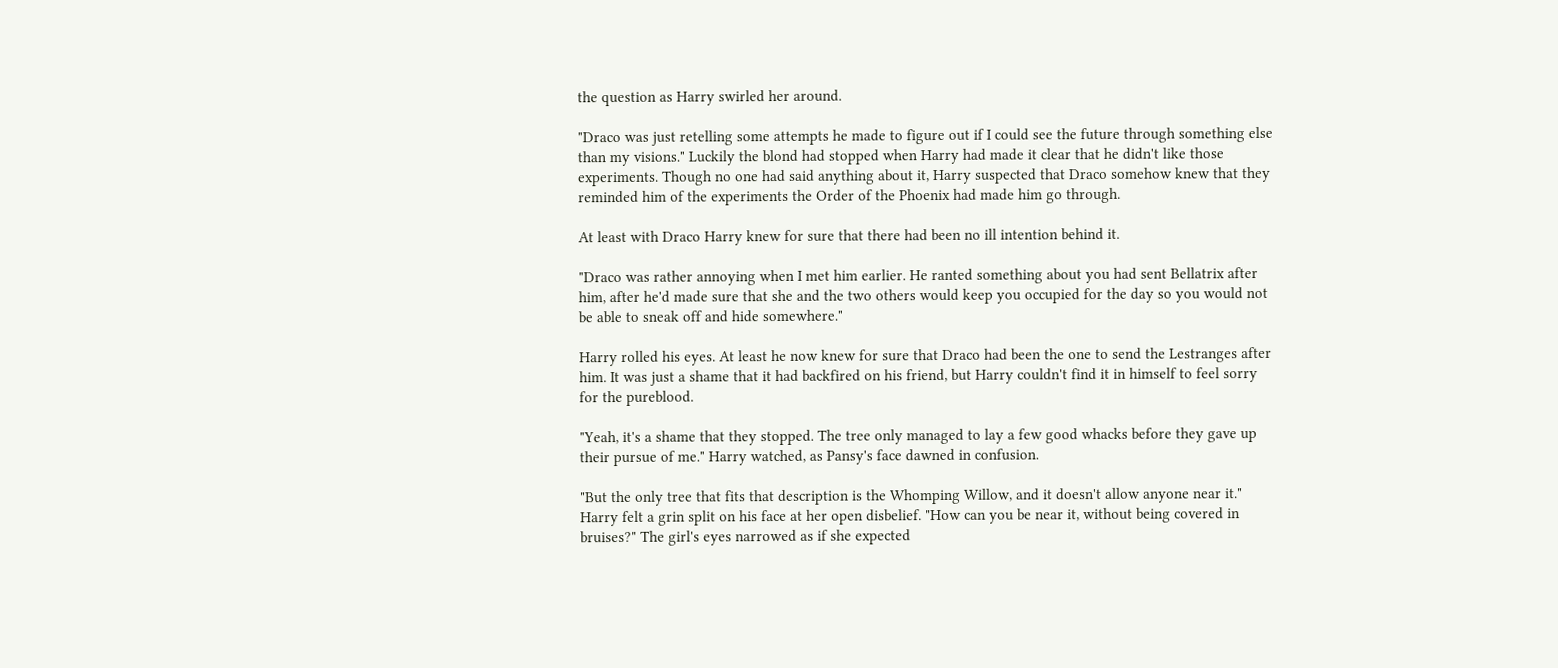the question as Harry swirled her around.

"Draco was just retelling some attempts he made to figure out if I could see the future through something else than my visions." Luckily the blond had stopped when Harry had made it clear that he didn't like those experiments. Though no one had said anything about it, Harry suspected that Draco somehow knew that they reminded him of the experiments the Order of the Phoenix had made him go through.

At least with Draco Harry knew for sure that there had been no ill intention behind it.

"Draco was rather annoying when I met him earlier. He ranted something about you had sent Bellatrix after him, after he'd made sure that she and the two others would keep you occupied for the day so you would not be able to sneak off and hide somewhere."

Harry rolled his eyes. At least he now knew for sure that Draco had been the one to send the Lestranges after him. It was just a shame that it had backfired on his friend, but Harry couldn't find it in himself to feel sorry for the pureblood.

"Yeah, it's a shame that they stopped. The tree only managed to lay a few good whacks before they gave up their pursue of me." Harry watched, as Pansy's face dawned in confusion.

"But the only tree that fits that description is the Whomping Willow, and it doesn't allow anyone near it." Harry felt a grin split on his face at her open disbelief. "How can you be near it, without being covered in bruises?" The girl's eyes narrowed as if she expected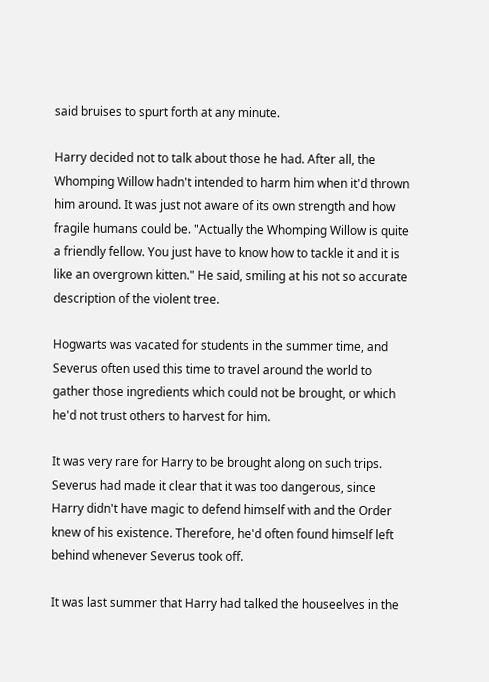said bruises to spurt forth at any minute.

Harry decided not to talk about those he had. After all, the Whomping Willow hadn't intended to harm him when it'd thrown him around. It was just not aware of its own strength and how fragile humans could be. "Actually the Whomping Willow is quite a friendly fellow. You just have to know how to tackle it and it is like an overgrown kitten." He said, smiling at his not so accurate description of the violent tree.

Hogwarts was vacated for students in the summer time, and Severus often used this time to travel around the world to gather those ingredients which could not be brought, or which he'd not trust others to harvest for him.

It was very rare for Harry to be brought along on such trips. Severus had made it clear that it was too dangerous, since Harry didn't have magic to defend himself with and the Order knew of his existence. Therefore, he'd often found himself left behind whenever Severus took off.

It was last summer that Harry had talked the houseelves in the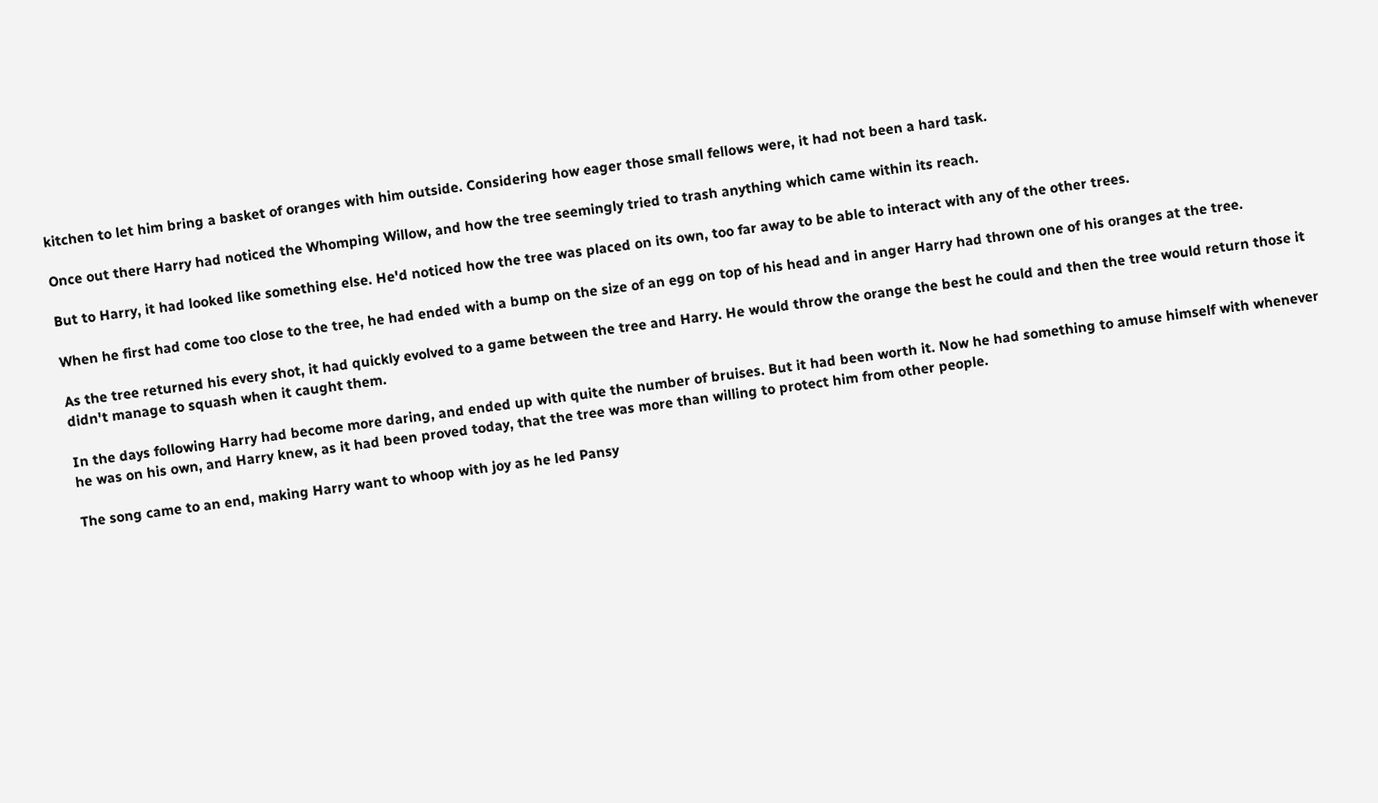kitchen to let him bring a basket of oranges with him outside. Considering how eager those small fellows were, it had not been a hard task.

Once out there Harry had noticed the Whomping Willow, and how the tree seemingly tried to trash anything which came within its reach.

But to Harry, it had looked like something else. He'd noticed how the tree was placed on its own, too far away to be able to interact with any of the other trees.

When he first had come too close to the tree, he had ended with a bump on the size of an egg on top of his head and in anger Harry had thrown one of his oranges at the tree.

As the tree returned his every shot, it had quickly evolved to a game between the tree and Harry. He would throw the orange the best he could and then the tree would return those it didn't manage to squash when it caught them.

In the days following Harry had become more daring, and ended up with quite the number of bruises. But it had been worth it. Now he had something to amuse himself with whenever he was on his own, and Harry knew, as it had been proved today, that the tree was more than willing to protect him from other people.

The song came to an end, making Harry want to whoop with joy as he led Pansy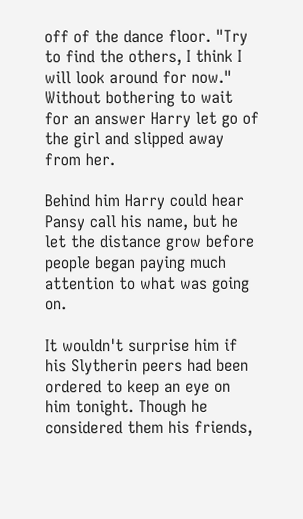off of the dance floor. "Try to find the others, I think I will look around for now." Without bothering to wait for an answer Harry let go of the girl and slipped away from her.

Behind him Harry could hear Pansy call his name, but he let the distance grow before people began paying much attention to what was going on.

It wouldn't surprise him if his Slytherin peers had been ordered to keep an eye on him tonight. Though he considered them his friends,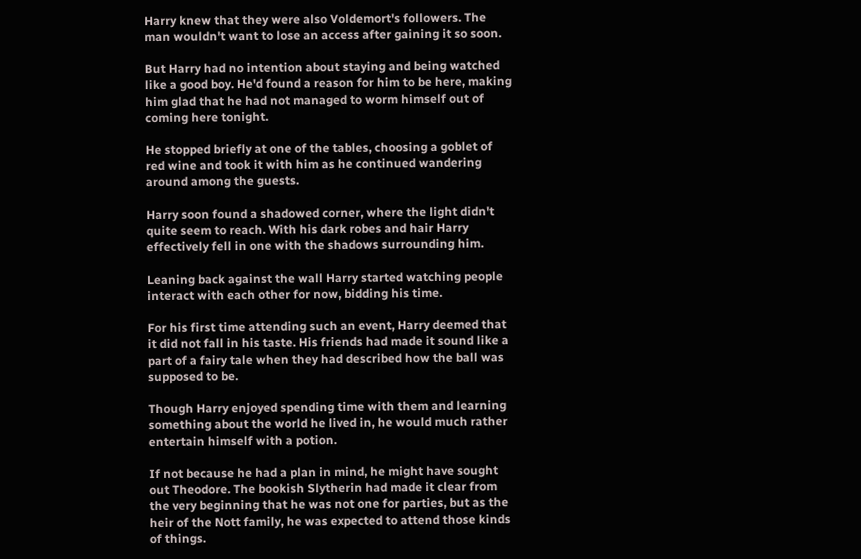Harry knew that they were also Voldemort's followers. The man wouldn't want to lose an access after gaining it so soon.

But Harry had no intention about staying and being watched like a good boy. He'd found a reason for him to be here, making him glad that he had not managed to worm himself out of coming here tonight.

He stopped briefly at one of the tables, choosing a goblet of red wine and took it with him as he continued wandering around among the guests.

Harry soon found a shadowed corner, where the light didn't quite seem to reach. With his dark robes and hair Harry effectively fell in one with the shadows surrounding him.

Leaning back against the wall Harry started watching people interact with each other for now, bidding his time.

For his first time attending such an event, Harry deemed that it did not fall in his taste. His friends had made it sound like a part of a fairy tale when they had described how the ball was supposed to be.

Though Harry enjoyed spending time with them and learning something about the world he lived in, he would much rather entertain himself with a potion.

If not because he had a plan in mind, he might have sought out Theodore. The bookish Slytherin had made it clear from the very beginning that he was not one for parties, but as the heir of the Nott family, he was expected to attend those kinds of things.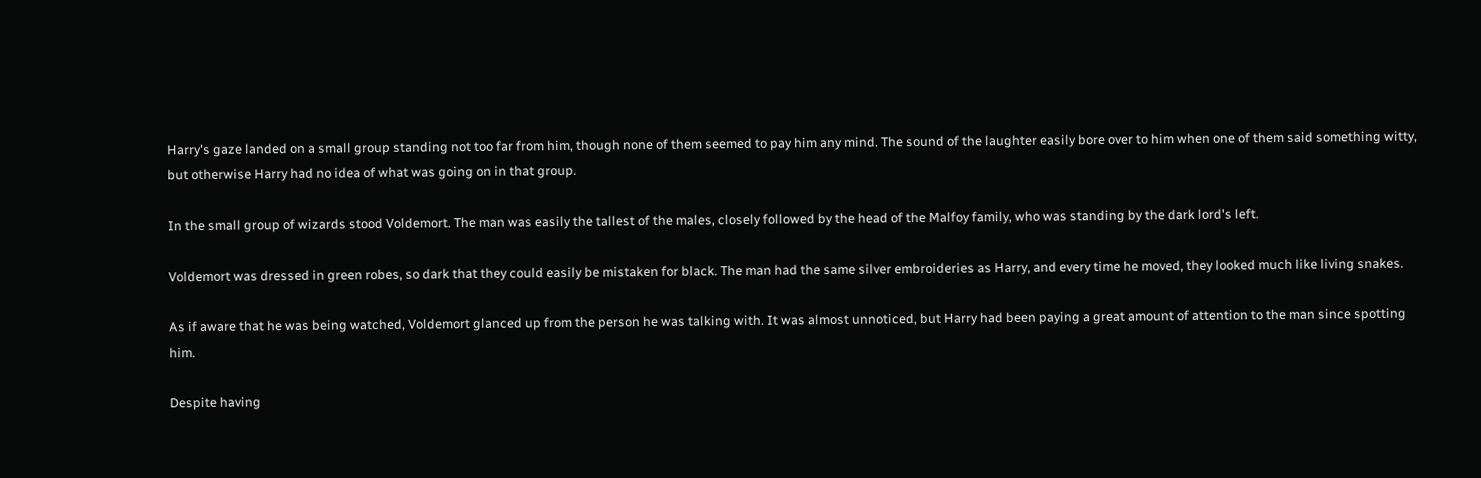Harry's gaze landed on a small group standing not too far from him, though none of them seemed to pay him any mind. The sound of the laughter easily bore over to him when one of them said something witty, but otherwise Harry had no idea of what was going on in that group.

In the small group of wizards stood Voldemort. The man was easily the tallest of the males, closely followed by the head of the Malfoy family, who was standing by the dark lord's left.

Voldemort was dressed in green robes, so dark that they could easily be mistaken for black. The man had the same silver embroideries as Harry, and every time he moved, they looked much like living snakes.

As if aware that he was being watched, Voldemort glanced up from the person he was talking with. It was almost unnoticed, but Harry had been paying a great amount of attention to the man since spotting him.

Despite having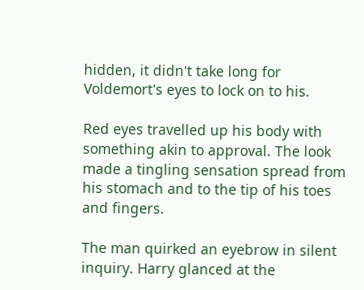hidden, it didn't take long for Voldemort's eyes to lock on to his.

Red eyes travelled up his body with something akin to approval. The look made a tingling sensation spread from his stomach and to the tip of his toes and fingers.

The man quirked an eyebrow in silent inquiry. Harry glanced at the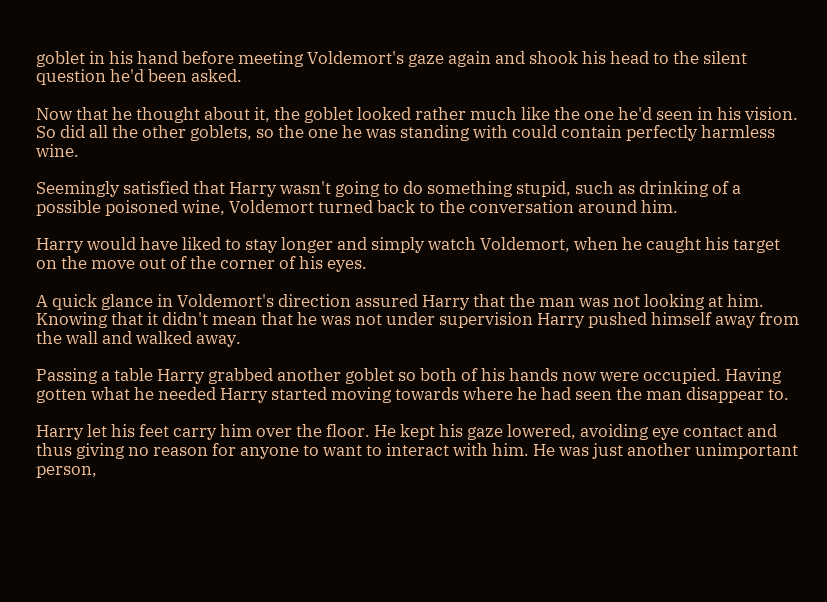goblet in his hand before meeting Voldemort's gaze again and shook his head to the silent question he'd been asked.

Now that he thought about it, the goblet looked rather much like the one he'd seen in his vision. So did all the other goblets, so the one he was standing with could contain perfectly harmless wine.

Seemingly satisfied that Harry wasn't going to do something stupid, such as drinking of a possible poisoned wine, Voldemort turned back to the conversation around him.

Harry would have liked to stay longer and simply watch Voldemort, when he caught his target on the move out of the corner of his eyes.

A quick glance in Voldemort's direction assured Harry that the man was not looking at him. Knowing that it didn't mean that he was not under supervision Harry pushed himself away from the wall and walked away.

Passing a table Harry grabbed another goblet so both of his hands now were occupied. Having gotten what he needed Harry started moving towards where he had seen the man disappear to.

Harry let his feet carry him over the floor. He kept his gaze lowered, avoiding eye contact and thus giving no reason for anyone to want to interact with him. He was just another unimportant person,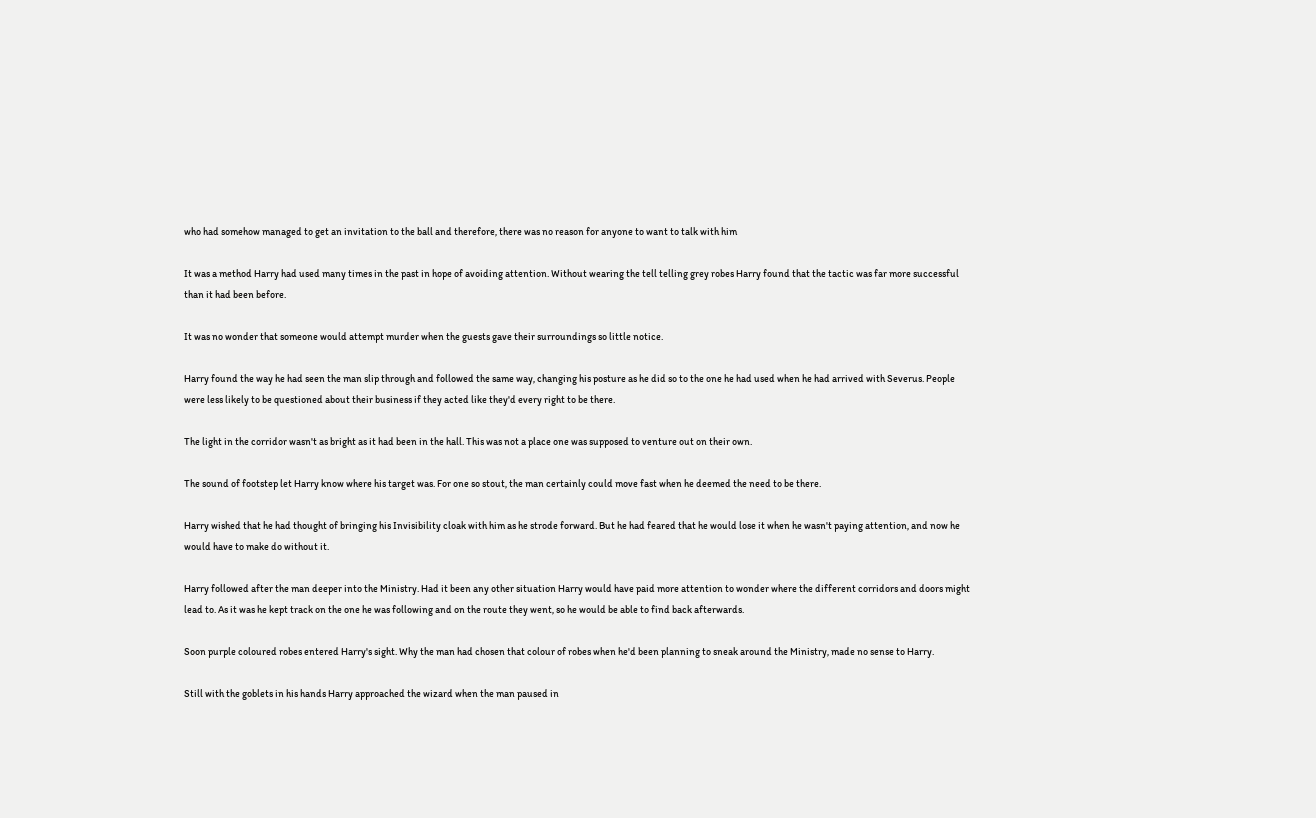who had somehow managed to get an invitation to the ball and therefore, there was no reason for anyone to want to talk with him

It was a method Harry had used many times in the past in hope of avoiding attention. Without wearing the tell telling grey robes Harry found that the tactic was far more successful than it had been before.

It was no wonder that someone would attempt murder when the guests gave their surroundings so little notice.

Harry found the way he had seen the man slip through and followed the same way, changing his posture as he did so to the one he had used when he had arrived with Severus. People were less likely to be questioned about their business if they acted like they'd every right to be there.

The light in the corridor wasn't as bright as it had been in the hall. This was not a place one was supposed to venture out on their own.

The sound of footstep let Harry know where his target was. For one so stout, the man certainly could move fast when he deemed the need to be there.

Harry wished that he had thought of bringing his Invisibility cloak with him as he strode forward. But he had feared that he would lose it when he wasn't paying attention, and now he would have to make do without it.

Harry followed after the man deeper into the Ministry. Had it been any other situation Harry would have paid more attention to wonder where the different corridors and doors might lead to. As it was he kept track on the one he was following and on the route they went, so he would be able to find back afterwards.

Soon purple coloured robes entered Harry's sight. Why the man had chosen that colour of robes when he'd been planning to sneak around the Ministry, made no sense to Harry.

Still with the goblets in his hands Harry approached the wizard when the man paused in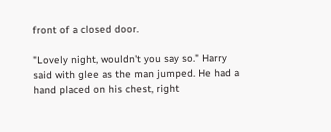front of a closed door.

"Lovely night, wouldn't you say so." Harry said with glee as the man jumped. He had a hand placed on his chest, right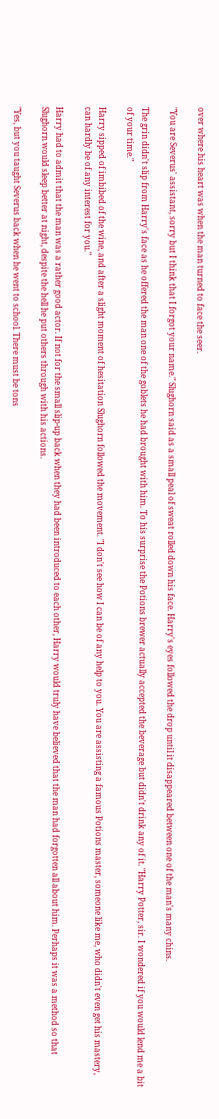over where his heart was when the man turned to face the seer.

"You are Severus' assistant, sorry but I think that I forgot your name." Slughorn said as a small peal of sweat rolled down his face. Harry's eyes followed the drop until it disappeared between one of the man's many chins.

The grin didn't slip from Harry's face as he offered the man one of the goblets he had brought with him. To his surprise the Potions brewer actually accepted the beverage but didn't drink any of it. "Harry Potter, sir. I wondered if you would lend me a bit of your time."

Harry sipped of imbibed of the wine, and after a slight moment of hesitation Slughorn followed the movement. "I don't see how I can be of any help to you. You are assisting a famous Potions master, someone like me, who didn't even get his mastery, can hardly be of any interest for you."

Harry had to admit that the man was a rather good actor. If not for the small slip-up back when they had been introduced to each other, Harry would truly have believed that the man had forgotten all about him. Perhaps it was a method so that Slughorn would sleep better at night, despite the hell he put others through with his actions.

"Yes, but you taught Severus back when he went to school. There must be tons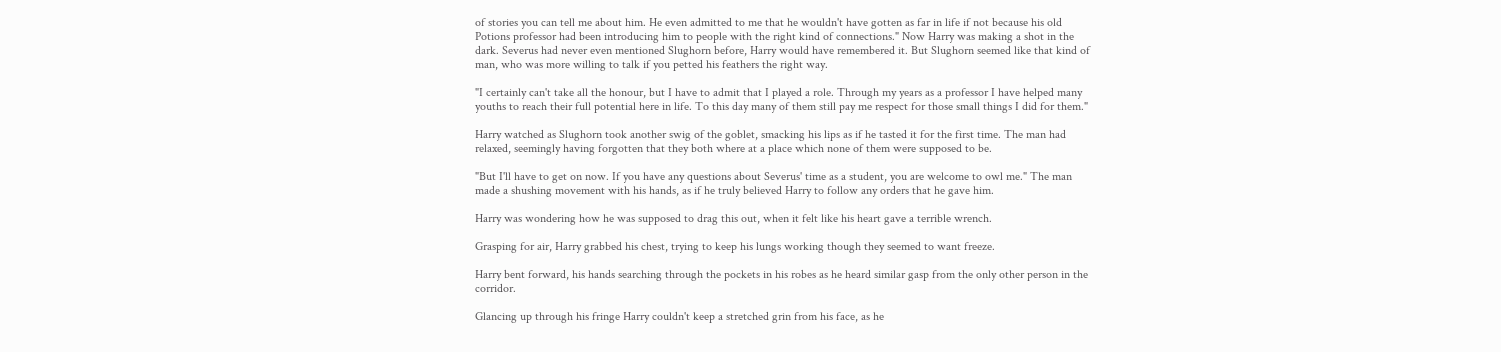of stories you can tell me about him. He even admitted to me that he wouldn't have gotten as far in life if not because his old Potions professor had been introducing him to people with the right kind of connections." Now Harry was making a shot in the dark. Severus had never even mentioned Slughorn before, Harry would have remembered it. But Slughorn seemed like that kind of man, who was more willing to talk if you petted his feathers the right way.

"I certainly can't take all the honour, but I have to admit that I played a role. Through my years as a professor I have helped many youths to reach their full potential here in life. To this day many of them still pay me respect for those small things I did for them."

Harry watched as Slughorn took another swig of the goblet, smacking his lips as if he tasted it for the first time. The man had relaxed, seemingly having forgotten that they both where at a place which none of them were supposed to be.

"But I'll have to get on now. If you have any questions about Severus' time as a student, you are welcome to owl me." The man made a shushing movement with his hands, as if he truly believed Harry to follow any orders that he gave him.

Harry was wondering how he was supposed to drag this out, when it felt like his heart gave a terrible wrench.

Grasping for air, Harry grabbed his chest, trying to keep his lungs working though they seemed to want freeze.

Harry bent forward, his hands searching through the pockets in his robes as he heard similar gasp from the only other person in the corridor.

Glancing up through his fringe Harry couldn't keep a stretched grin from his face, as he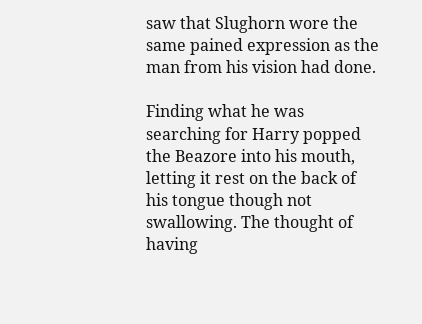saw that Slughorn wore the same pained expression as the man from his vision had done.

Finding what he was searching for Harry popped the Beazore into his mouth, letting it rest on the back of his tongue though not swallowing. The thought of having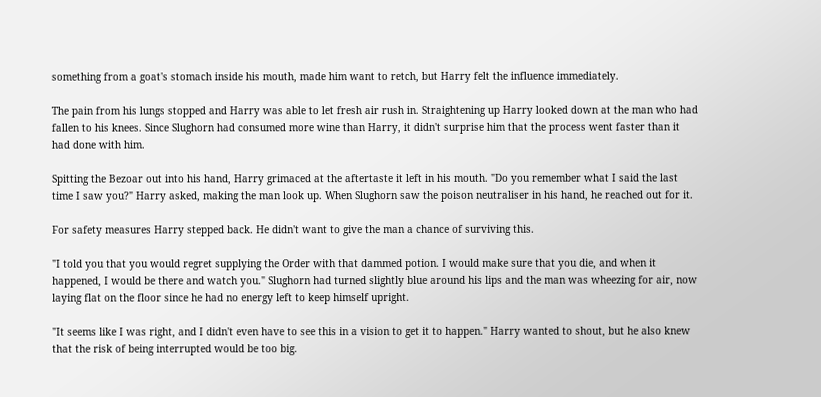something from a goat's stomach inside his mouth, made him want to retch, but Harry felt the influence immediately.

The pain from his lungs stopped and Harry was able to let fresh air rush in. Straightening up Harry looked down at the man who had fallen to his knees. Since Slughorn had consumed more wine than Harry, it didn't surprise him that the process went faster than it had done with him.

Spitting the Bezoar out into his hand, Harry grimaced at the aftertaste it left in his mouth. "Do you remember what I said the last time I saw you?" Harry asked, making the man look up. When Slughorn saw the poison neutraliser in his hand, he reached out for it.

For safety measures Harry stepped back. He didn't want to give the man a chance of surviving this.

"I told you that you would regret supplying the Order with that dammed potion. I would make sure that you die, and when it happened, I would be there and watch you." Slughorn had turned slightly blue around his lips and the man was wheezing for air, now laying flat on the floor since he had no energy left to keep himself upright.

"It seems like I was right, and I didn't even have to see this in a vision to get it to happen." Harry wanted to shout, but he also knew that the risk of being interrupted would be too big.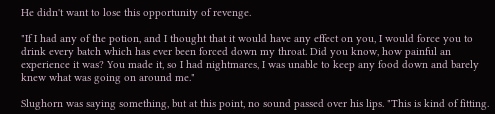He didn't want to lose this opportunity of revenge.

"If I had any of the potion, and I thought that it would have any effect on you, I would force you to drink every batch which has ever been forced down my throat. Did you know, how painful an experience it was? You made it, so I had nightmares, I was unable to keep any food down and barely knew what was going on around me."

Slughorn was saying something, but at this point, no sound passed over his lips. "This is kind of fitting.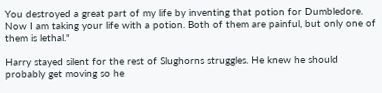You destroyed a great part of my life by inventing that potion for Dumbledore. Now I am taking your life with a potion. Both of them are painful, but only one of them is lethal."

Harry stayed silent for the rest of Slughorns struggles. He knew he should probably get moving so he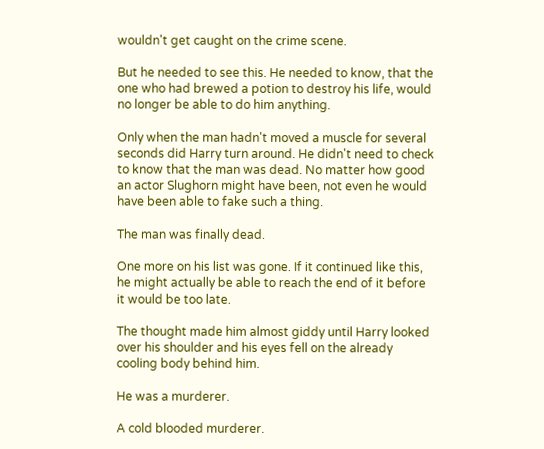wouldn't get caught on the crime scene.

But he needed to see this. He needed to know, that the one who had brewed a potion to destroy his life, would no longer be able to do him anything.

Only when the man hadn't moved a muscle for several seconds did Harry turn around. He didn't need to check to know that the man was dead. No matter how good an actor Slughorn might have been, not even he would have been able to fake such a thing.

The man was finally dead.

One more on his list was gone. If it continued like this, he might actually be able to reach the end of it before it would be too late.

The thought made him almost giddy until Harry looked over his shoulder and his eyes fell on the already cooling body behind him.

He was a murderer.

A cold blooded murderer.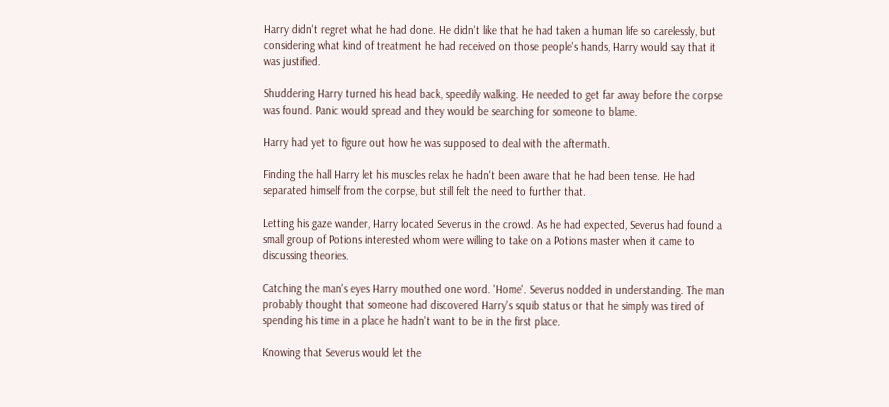Harry didn't regret what he had done. He didn't like that he had taken a human life so carelessly, but considering what kind of treatment he had received on those people's hands, Harry would say that it was justified.

Shuddering Harry turned his head back, speedily walking. He needed to get far away before the corpse was found. Panic would spread and they would be searching for someone to blame.

Harry had yet to figure out how he was supposed to deal with the aftermath.

Finding the hall Harry let his muscles relax he hadn't been aware that he had been tense. He had separated himself from the corpse, but still felt the need to further that.

Letting his gaze wander, Harry located Severus in the crowd. As he had expected, Severus had found a small group of Potions interested whom were willing to take on a Potions master when it came to discussing theories.

Catching the man's eyes Harry mouthed one word. 'Home'. Severus nodded in understanding. The man probably thought that someone had discovered Harry's squib status or that he simply was tired of spending his time in a place he hadn't want to be in the first place.

Knowing that Severus would let the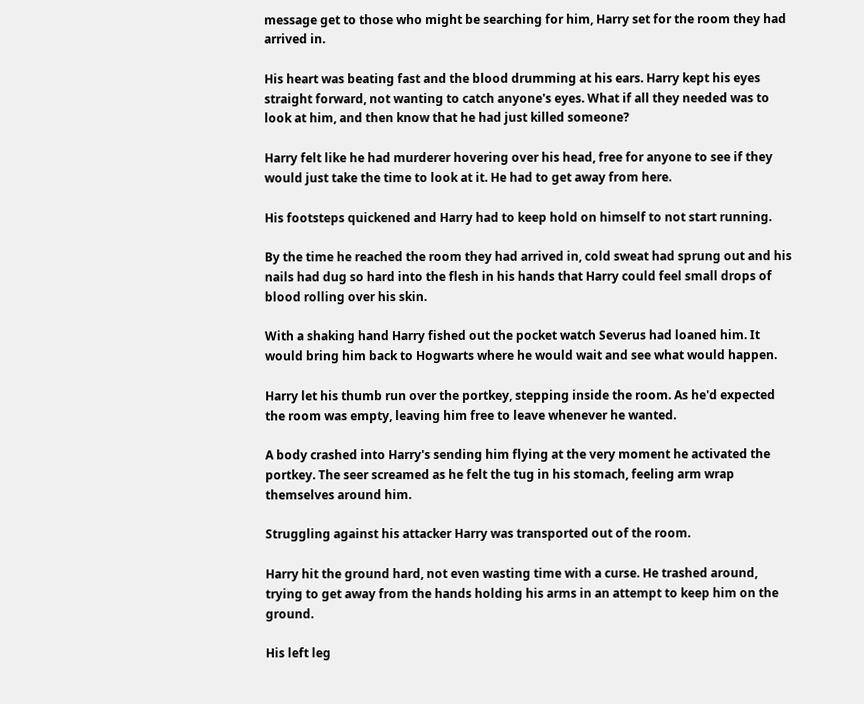message get to those who might be searching for him, Harry set for the room they had arrived in.

His heart was beating fast and the blood drumming at his ears. Harry kept his eyes straight forward, not wanting to catch anyone's eyes. What if all they needed was to look at him, and then know that he had just killed someone?

Harry felt like he had murderer hovering over his head, free for anyone to see if they would just take the time to look at it. He had to get away from here.

His footsteps quickened and Harry had to keep hold on himself to not start running.

By the time he reached the room they had arrived in, cold sweat had sprung out and his nails had dug so hard into the flesh in his hands that Harry could feel small drops of blood rolling over his skin.

With a shaking hand Harry fished out the pocket watch Severus had loaned him. It would bring him back to Hogwarts where he would wait and see what would happen.

Harry let his thumb run over the portkey, stepping inside the room. As he'd expected the room was empty, leaving him free to leave whenever he wanted.

A body crashed into Harry's sending him flying at the very moment he activated the portkey. The seer screamed as he felt the tug in his stomach, feeling arm wrap themselves around him.

Struggling against his attacker Harry was transported out of the room.

Harry hit the ground hard, not even wasting time with a curse. He trashed around, trying to get away from the hands holding his arms in an attempt to keep him on the ground.

His left leg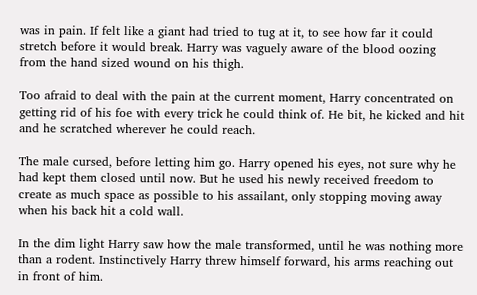was in pain. If felt like a giant had tried to tug at it, to see how far it could stretch before it would break. Harry was vaguely aware of the blood oozing from the hand sized wound on his thigh.

Too afraid to deal with the pain at the current moment, Harry concentrated on getting rid of his foe with every trick he could think of. He bit, he kicked and hit and he scratched wherever he could reach.

The male cursed, before letting him go. Harry opened his eyes, not sure why he had kept them closed until now. But he used his newly received freedom to create as much space as possible to his assailant, only stopping moving away when his back hit a cold wall.

In the dim light Harry saw how the male transformed, until he was nothing more than a rodent. Instinctively Harry threw himself forward, his arms reaching out in front of him.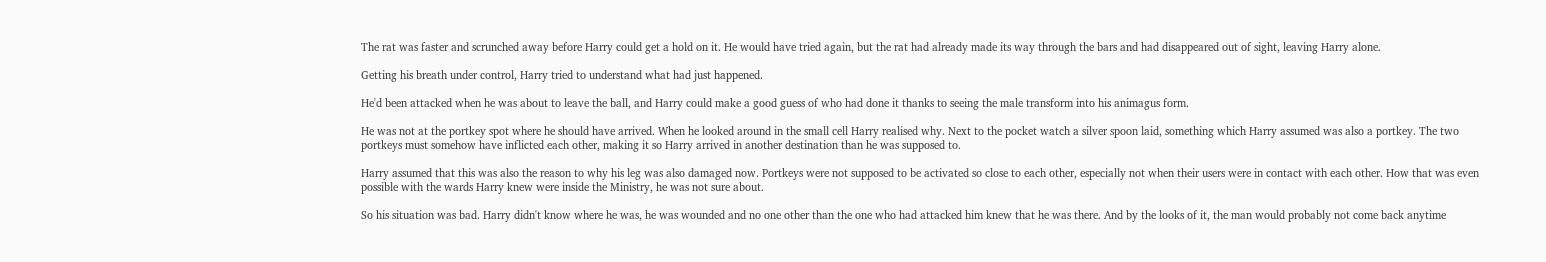The rat was faster and scrunched away before Harry could get a hold on it. He would have tried again, but the rat had already made its way through the bars and had disappeared out of sight, leaving Harry alone.

Getting his breath under control, Harry tried to understand what had just happened.

He'd been attacked when he was about to leave the ball, and Harry could make a good guess of who had done it thanks to seeing the male transform into his animagus form.

He was not at the portkey spot where he should have arrived. When he looked around in the small cell Harry realised why. Next to the pocket watch a silver spoon laid, something which Harry assumed was also a portkey. The two portkeys must somehow have inflicted each other, making it so Harry arrived in another destination than he was supposed to.

Harry assumed that this was also the reason to why his leg was also damaged now. Portkeys were not supposed to be activated so close to each other, especially not when their users were in contact with each other. How that was even possible with the wards Harry knew were inside the Ministry, he was not sure about.

So his situation was bad. Harry didn't know where he was, he was wounded and no one other than the one who had attacked him knew that he was there. And by the looks of it, the man would probably not come back anytime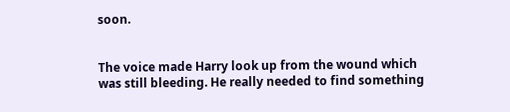soon.


The voice made Harry look up from the wound which was still bleeding. He really needed to find something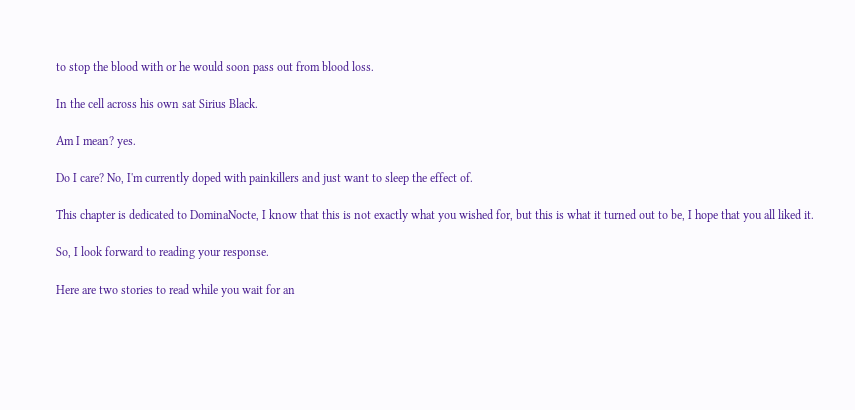to stop the blood with or he would soon pass out from blood loss.

In the cell across his own sat Sirius Black.

Am I mean? yes.

Do I care? No, I'm currently doped with painkillers and just want to sleep the effect of.

This chapter is dedicated to DominaNocte, I know that this is not exactly what you wished for, but this is what it turned out to be, I hope that you all liked it.

So, I look forward to reading your response.

Here are two stories to read while you wait for an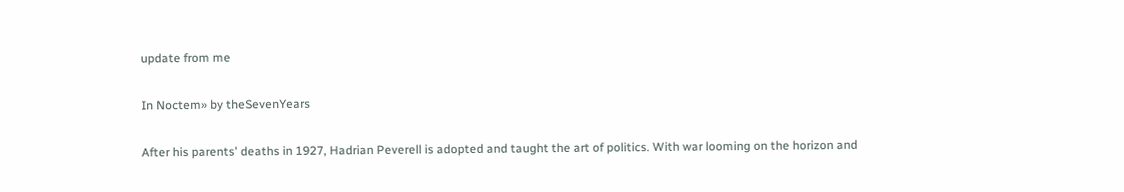update from me

In Noctem» by theSevenYears

After his parents' deaths in 1927, Hadrian Peverell is adopted and taught the art of politics. With war looming on the horizon and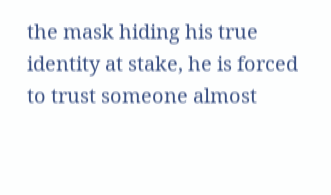the mask hiding his true identity at stake, he is forced to trust someone almost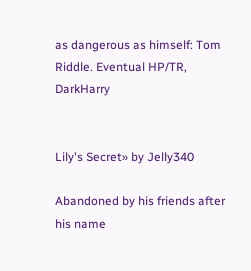as dangerous as himself: Tom Riddle. Eventual HP/TR, DarkHarry


Lily's Secret» by Jelly340

Abandoned by his friends after his name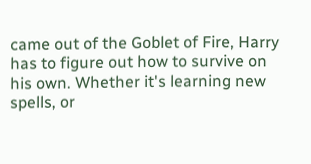came out of the Goblet of Fire, Harry has to figure out how to survive on his own. Whether it's learning new spells, or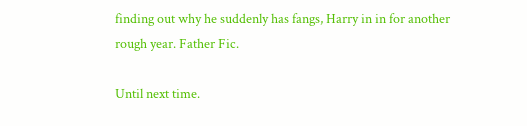finding out why he suddenly has fangs, Harry in in for another rough year. Father Fic.

Until next time.